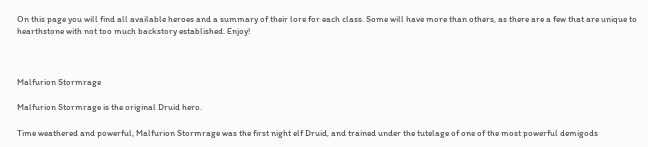On this page you will find all available heroes and a summary of their lore for each class. Some will have more than others, as there are a few that are unique to hearthstone with not too much backstory established. Enjoy!



Malfurion Stormrage

Malfurion Stormrage is the original Druid hero.

Time weathered and powerful, Malfurion Stormrage was the first night elf Druid, and trained under the tutelage of one of the most powerful demigods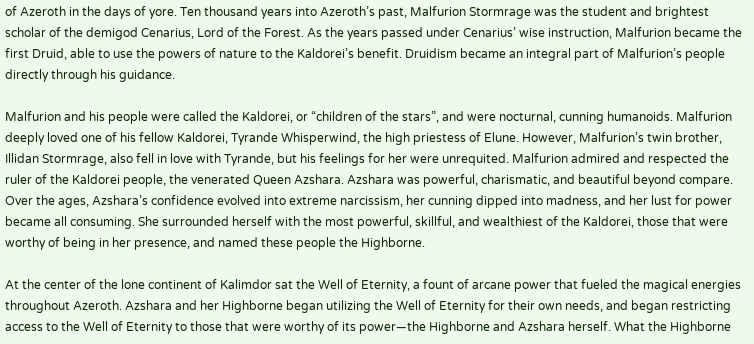of Azeroth in the days of yore. Ten thousand years into Azeroth’s past, Malfurion Stormrage was the student and brightest scholar of the demigod Cenarius, Lord of the Forest. As the years passed under Cenarius’ wise instruction, Malfurion became the first Druid, able to use the powers of nature to the Kaldorei’s benefit. Druidism became an integral part of Malfurion’s people directly through his guidance.

Malfurion and his people were called the Kaldorei, or “children of the stars”, and were nocturnal, cunning humanoids. Malfurion deeply loved one of his fellow Kaldorei, Tyrande Whisperwind, the high priestess of Elune. However, Malfurion’s twin brother, Illidan Stormrage, also fell in love with Tyrande, but his feelings for her were unrequited. Malfurion admired and respected the ruler of the Kaldorei people, the venerated Queen Azshara. Azshara was powerful, charismatic, and beautiful beyond compare. Over the ages, Azshara’s confidence evolved into extreme narcissism, her cunning dipped into madness, and her lust for power became all consuming. She surrounded herself with the most powerful, skillful, and wealthiest of the Kaldorei, those that were worthy of being in her presence, and named these people the Highborne.

At the center of the lone continent of Kalimdor sat the Well of Eternity, a fount of arcane power that fueled the magical energies throughout Azeroth. Azshara and her Highborne began utilizing the Well of Eternity for their own needs, and began restricting access to the Well of Eternity to those that were worthy of its power—the Highborne and Azshara herself. What the Highborne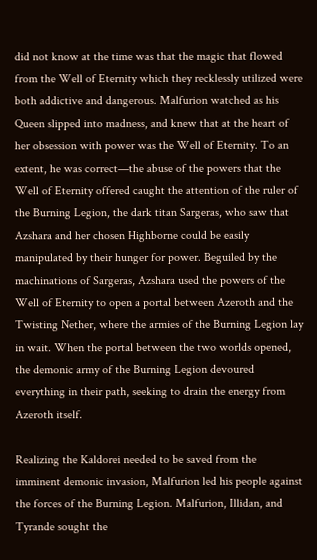did not know at the time was that the magic that flowed from the Well of Eternity which they recklessly utilized were both addictive and dangerous. Malfurion watched as his Queen slipped into madness, and knew that at the heart of her obsession with power was the Well of Eternity. To an extent, he was correct—the abuse of the powers that the Well of Eternity offered caught the attention of the ruler of the Burning Legion, the dark titan Sargeras, who saw that Azshara and her chosen Highborne could be easily manipulated by their hunger for power. Beguiled by the machinations of Sargeras, Azshara used the powers of the Well of Eternity to open a portal between Azeroth and the Twisting Nether, where the armies of the Burning Legion lay in wait. When the portal between the two worlds opened, the demonic army of the Burning Legion devoured everything in their path, seeking to drain the energy from Azeroth itself.

Realizing the Kaldorei needed to be saved from the imminent demonic invasion, Malfurion led his people against the forces of the Burning Legion. Malfurion, Illidan, and Tyrande sought the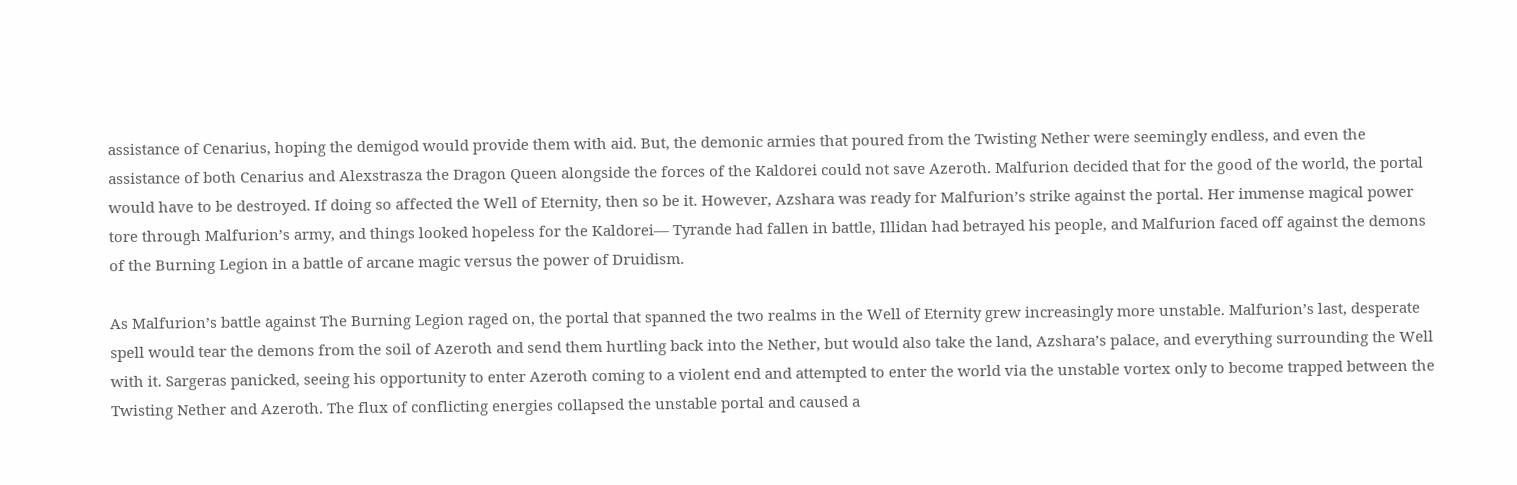assistance of Cenarius, hoping the demigod would provide them with aid. But, the demonic armies that poured from the Twisting Nether were seemingly endless, and even the assistance of both Cenarius and Alexstrasza the Dragon Queen alongside the forces of the Kaldorei could not save Azeroth. Malfurion decided that for the good of the world, the portal would have to be destroyed. If doing so affected the Well of Eternity, then so be it. However, Azshara was ready for Malfurion’s strike against the portal. Her immense magical power tore through Malfurion’s army, and things looked hopeless for the Kaldorei— Tyrande had fallen in battle, Illidan had betrayed his people, and Malfurion faced off against the demons of the Burning Legion in a battle of arcane magic versus the power of Druidism.

As Malfurion’s battle against The Burning Legion raged on, the portal that spanned the two realms in the Well of Eternity grew increasingly more unstable. Malfurion’s last, desperate spell would tear the demons from the soil of Azeroth and send them hurtling back into the Nether, but would also take the land, Azshara’s palace, and everything surrounding the Well with it. Sargeras panicked, seeing his opportunity to enter Azeroth coming to a violent end and attempted to enter the world via the unstable vortex only to become trapped between the Twisting Nether and Azeroth. The flux of conflicting energies collapsed the unstable portal and caused a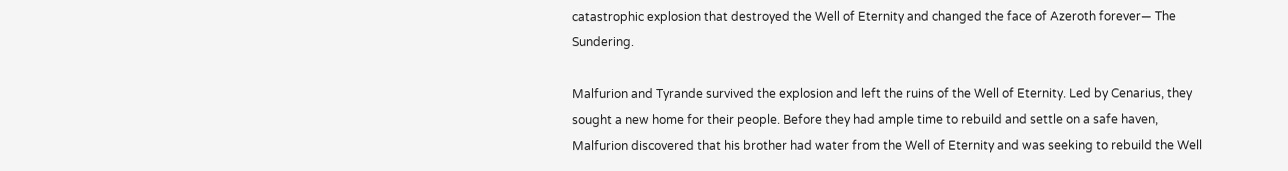catastrophic explosion that destroyed the Well of Eternity and changed the face of Azeroth forever— The Sundering.

Malfurion and Tyrande survived the explosion and left the ruins of the Well of Eternity. Led by Cenarius, they sought a new home for their people. Before they had ample time to rebuild and settle on a safe haven, Malfurion discovered that his brother had water from the Well of Eternity and was seeking to rebuild the Well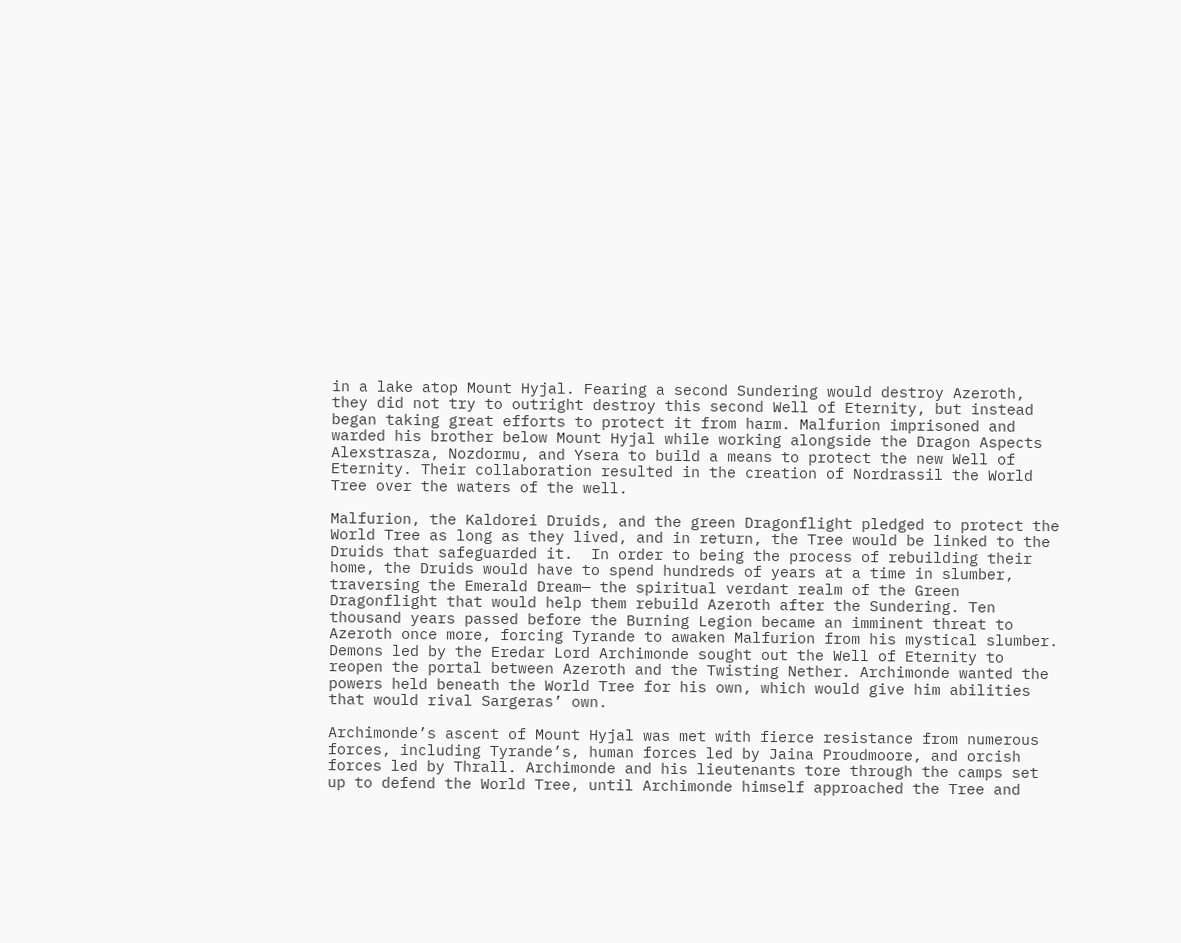in a lake atop Mount Hyjal. Fearing a second Sundering would destroy Azeroth, they did not try to outright destroy this second Well of Eternity, but instead began taking great efforts to protect it from harm. Malfurion imprisoned and warded his brother below Mount Hyjal while working alongside the Dragon Aspects Alexstrasza, Nozdormu, and Ysera to build a means to protect the new Well of Eternity. Their collaboration resulted in the creation of Nordrassil the World Tree over the waters of the well.

Malfurion, the Kaldorei Druids, and the green Dragonflight pledged to protect the World Tree as long as they lived, and in return, the Tree would be linked to the Druids that safeguarded it.  In order to being the process of rebuilding their home, the Druids would have to spend hundreds of years at a time in slumber, traversing the Emerald Dream— the spiritual verdant realm of the Green Dragonflight that would help them rebuild Azeroth after the Sundering. Ten thousand years passed before the Burning Legion became an imminent threat to Azeroth once more, forcing Tyrande to awaken Malfurion from his mystical slumber. Demons led by the Eredar Lord Archimonde sought out the Well of Eternity to reopen the portal between Azeroth and the Twisting Nether. Archimonde wanted the powers held beneath the World Tree for his own, which would give him abilities that would rival Sargeras’ own.

Archimonde’s ascent of Mount Hyjal was met with fierce resistance from numerous forces, including Tyrande’s, human forces led by Jaina Proudmoore, and orcish forces led by Thrall. Archimonde and his lieutenants tore through the camps set up to defend the World Tree, until Archimonde himself approached the Tree and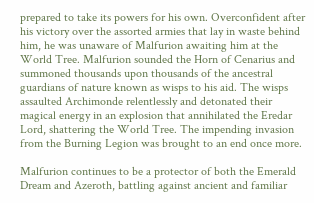prepared to take its powers for his own. Overconfident after his victory over the assorted armies that lay in waste behind him, he was unaware of Malfurion awaiting him at the World Tree. Malfurion sounded the Horn of Cenarius and summoned thousands upon thousands of the ancestral guardians of nature known as wisps to his aid. The wisps assaulted Archimonde relentlessly and detonated their magical energy in an explosion that annihilated the Eredar Lord, shattering the World Tree. The impending invasion from the Burning Legion was brought to an end once more.

Malfurion continues to be a protector of both the Emerald Dream and Azeroth, battling against ancient and familiar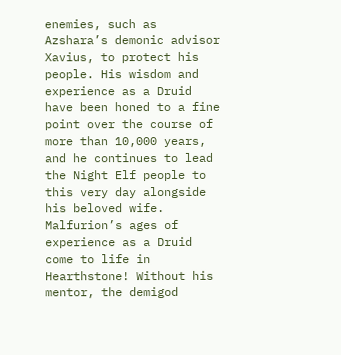enemies, such as Azshara’s demonic advisor Xavius, to protect his people. His wisdom and experience as a Druid have been honed to a fine point over the course of more than 10,000 years, and he continues to lead the Night Elf people to this very day alongside his beloved wife. Malfurion’s ages of experience as a Druid come to life in Hearthstone! Without his mentor, the demigod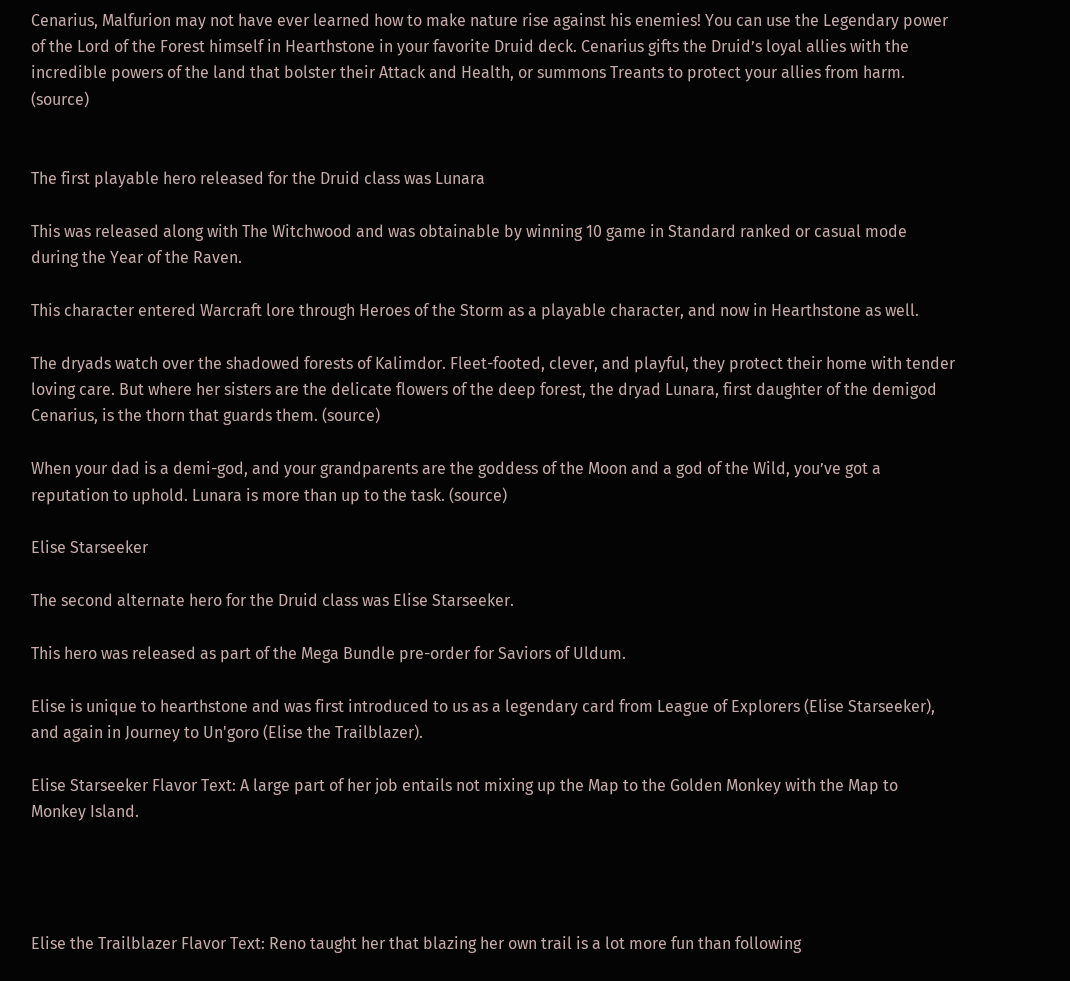Cenarius, Malfurion may not have ever learned how to make nature rise against his enemies! You can use the Legendary power of the Lord of the Forest himself in Hearthstone in your favorite Druid deck. Cenarius gifts the Druid’s loyal allies with the incredible powers of the land that bolster their Attack and Health, or summons Treants to protect your allies from harm. (source)


The first playable hero released for the Druid class was Lunara

This was released along with The Witchwood and was obtainable by winning 10 game in Standard ranked or casual mode during the Year of the Raven.

This character entered Warcraft lore through Heroes of the Storm as a playable character, and now in Hearthstone as well.

The dryads watch over the shadowed forests of Kalimdor. Fleet-footed, clever, and playful, they protect their home with tender loving care. But where her sisters are the delicate flowers of the deep forest, the dryad Lunara, first daughter of the demigod Cenarius, is the thorn that guards them. (source)

When your dad is a demi-god, and your grandparents are the goddess of the Moon and a god of the Wild, you’ve got a reputation to uphold. Lunara is more than up to the task. (source)

Elise Starseeker

The second alternate hero for the Druid class was Elise Starseeker.

This hero was released as part of the Mega Bundle pre-order for Saviors of Uldum.

Elise is unique to hearthstone and was first introduced to us as a legendary card from League of Explorers (Elise Starseeker), and again in Journey to Un'goro (Elise the Trailblazer).

Elise Starseeker Flavor Text: A large part of her job entails not mixing up the Map to the Golden Monkey with the Map to Monkey Island.




Elise the Trailblazer Flavor Text: Reno taught her that blazing her own trail is a lot more fun than following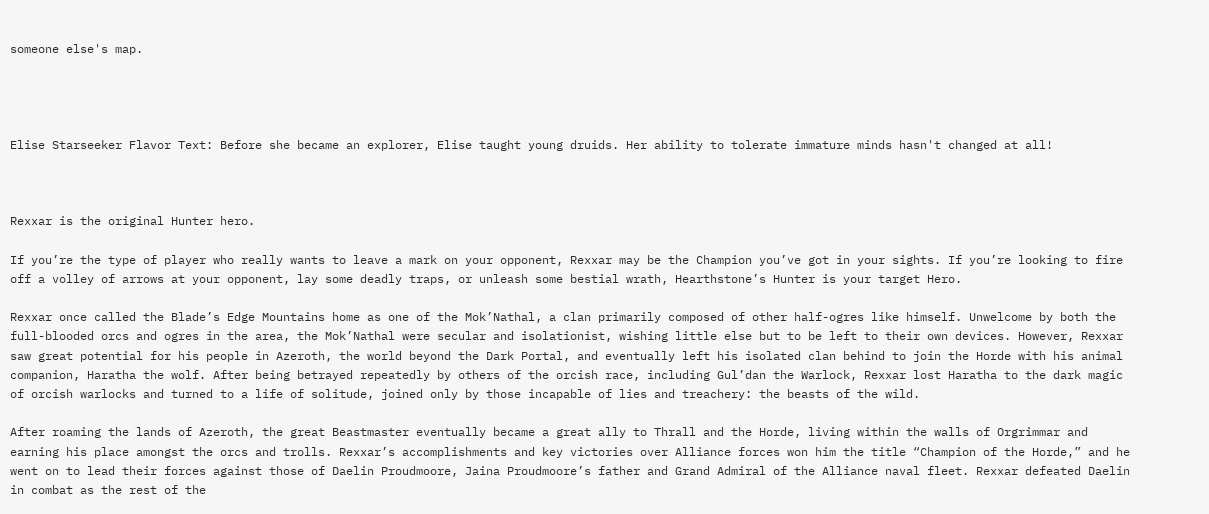someone else's map.




Elise Starseeker Flavor Text: Before she became an explorer, Elise taught young druids. Her ability to tolerate immature minds hasn't changed at all!



Rexxar is the original Hunter hero.

If you’re the type of player who really wants to leave a mark on your opponent, Rexxar may be the Champion you’ve got in your sights. If you’re looking to fire off a volley of arrows at your opponent, lay some deadly traps, or unleash some bestial wrath, Hearthstone’s Hunter is your target Hero.

Rexxar once called the Blade’s Edge Mountains home as one of the Mok’Nathal, a clan primarily composed of other half-ogres like himself. Unwelcome by both the full-blooded orcs and ogres in the area, the Mok’Nathal were secular and isolationist, wishing little else but to be left to their own devices. However, Rexxar saw great potential for his people in Azeroth, the world beyond the Dark Portal, and eventually left his isolated clan behind to join the Horde with his animal companion, Haratha the wolf. After being betrayed repeatedly by others of the orcish race, including Gul’dan the Warlock, Rexxar lost Haratha to the dark magic of orcish warlocks and turned to a life of solitude, joined only by those incapable of lies and treachery: the beasts of the wild.

After roaming the lands of Azeroth, the great Beastmaster eventually became a great ally to Thrall and the Horde, living within the walls of Orgrimmar and earning his place amongst the orcs and trolls. Rexxar’s accomplishments and key victories over Alliance forces won him the title “Champion of the Horde,” and he went on to lead their forces against those of Daelin Proudmoore, Jaina Proudmoore’s father and Grand Admiral of the Alliance naval fleet. Rexxar defeated Daelin in combat as the rest of the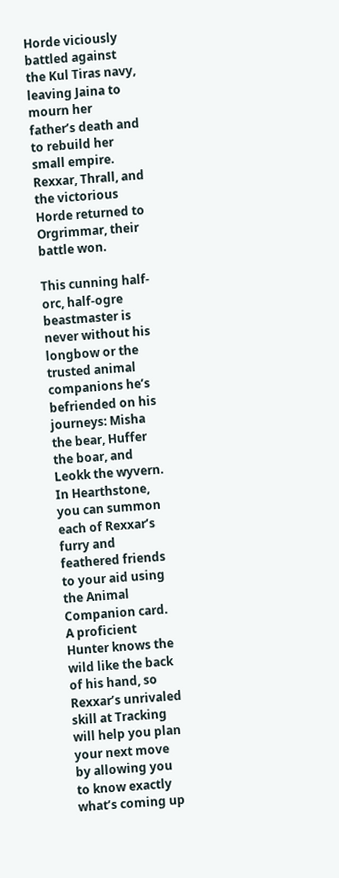Horde viciously battled against the Kul Tiras navy, leaving Jaina to mourn her father’s death and to rebuild her small empire. Rexxar, Thrall, and the victorious Horde returned to Orgrimmar, their battle won.

This cunning half-orc, half-ogre beastmaster is never without his longbow or the trusted animal companions he’s befriended on his journeys: Misha the bear, Huffer the boar, and Leokk the wyvern. In Hearthstone, you can summon each of Rexxar’s furry and feathered friends to your aid using the Animal Companion card. A proficient Hunter knows the wild like the back of his hand, so Rexxar’s unrivaled skill at Tracking will help you plan your next move by allowing you to know exactly what’s coming up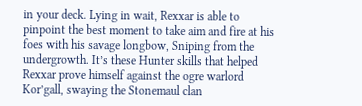in your deck. Lying in wait, Rexxar is able to pinpoint the best moment to take aim and fire at his foes with his savage longbow, Sniping from the undergrowth. It’s these Hunter skills that helped Rexxar prove himself against the ogre warlord Kor’gall, swaying the Stonemaul clan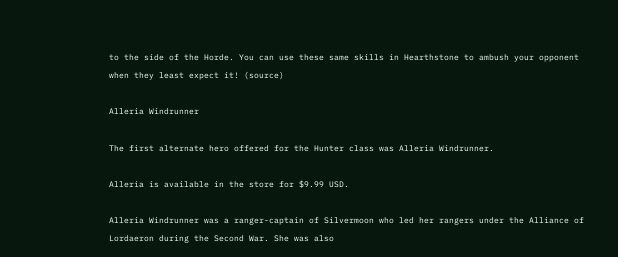to the side of the Horde. You can use these same skills in Hearthstone to ambush your opponent when they least expect it! (source)

Alleria Windrunner

The first alternate hero offered for the Hunter class was Alleria Windrunner.

Alleria is available in the store for $9.99 USD.

Alleria Windrunner was a ranger-captain of Silvermoon who led her rangers under the Alliance of Lordaeron during the Second War. She was also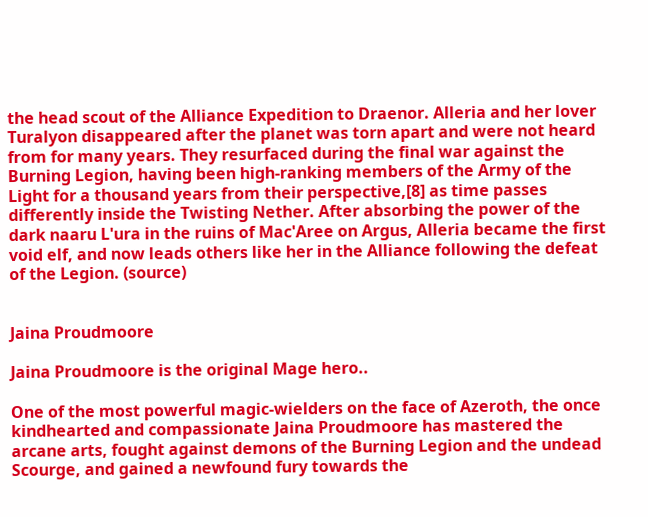the head scout of the Alliance Expedition to Draenor. Alleria and her lover Turalyon disappeared after the planet was torn apart and were not heard from for many years. They resurfaced during the final war against the Burning Legion, having been high-ranking members of the Army of the Light for a thousand years from their perspective,[8] as time passes differently inside the Twisting Nether. After absorbing the power of the dark naaru L'ura in the ruins of Mac'Aree on Argus, Alleria became the first void elf, and now leads others like her in the Alliance following the defeat of the Legion. (source)


Jaina Proudmoore

Jaina Proudmoore is the original Mage hero..

One of the most powerful magic-wielders on the face of Azeroth, the once kindhearted and compassionate Jaina Proudmoore has mastered the arcane arts, fought against demons of the Burning Legion and the undead Scourge, and gained a newfound fury towards the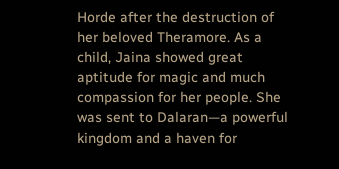Horde after the destruction of her beloved Theramore. As a child, Jaina showed great aptitude for magic and much compassion for her people. She was sent to Dalaran—a powerful kingdom and a haven for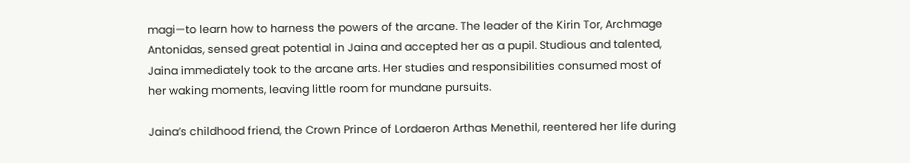magi—to learn how to harness the powers of the arcane. The leader of the Kirin Tor, Archmage Antonidas, sensed great potential in Jaina and accepted her as a pupil. Studious and talented, Jaina immediately took to the arcane arts. Her studies and responsibilities consumed most of her waking moments, leaving little room for mundane pursuits.

Jaina’s childhood friend, the Crown Prince of Lordaeron Arthas Menethil, reentered her life during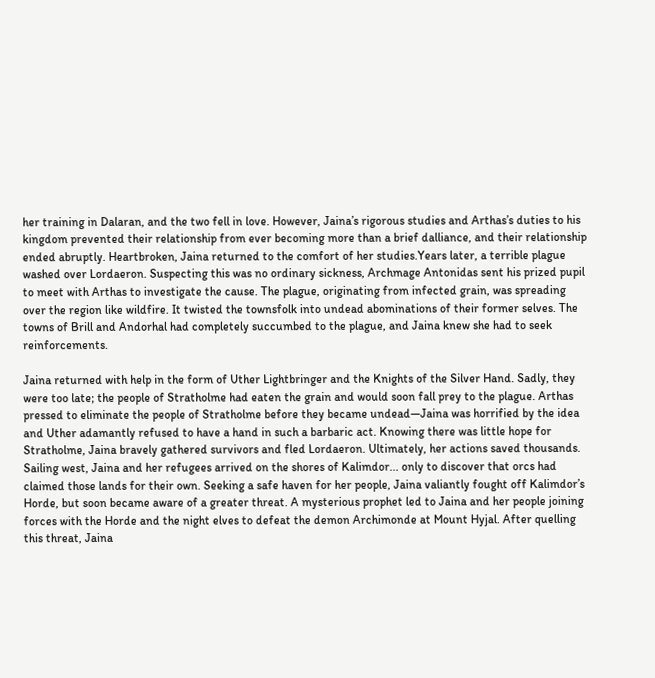her training in Dalaran, and the two fell in love. However, Jaina’s rigorous studies and Arthas’s duties to his kingdom prevented their relationship from ever becoming more than a brief dalliance, and their relationship ended abruptly. Heartbroken, Jaina returned to the comfort of her studies.Years later, a terrible plague washed over Lordaeron. Suspecting this was no ordinary sickness, Archmage Antonidas sent his prized pupil to meet with Arthas to investigate the cause. The plague, originating from infected grain, was spreading over the region like wildfire. It twisted the townsfolk into undead abominations of their former selves. The towns of Brill and Andorhal had completely succumbed to the plague, and Jaina knew she had to seek reinforcements.

Jaina returned with help in the form of Uther Lightbringer and the Knights of the Silver Hand. Sadly, they were too late; the people of Stratholme had eaten the grain and would soon fall prey to the plague. Arthas pressed to eliminate the people of Stratholme before they became undead—Jaina was horrified by the idea and Uther adamantly refused to have a hand in such a barbaric act. Knowing there was little hope for Stratholme, Jaina bravely gathered survivors and fled Lordaeron. Ultimately, her actions saved thousands. Sailing west, Jaina and her refugees arrived on the shores of Kalimdor... only to discover that orcs had claimed those lands for their own. Seeking a safe haven for her people, Jaina valiantly fought off Kalimdor’s Horde, but soon became aware of a greater threat. A mysterious prophet led to Jaina and her people joining forces with the Horde and the night elves to defeat the demon Archimonde at Mount Hyjal. After quelling this threat, Jaina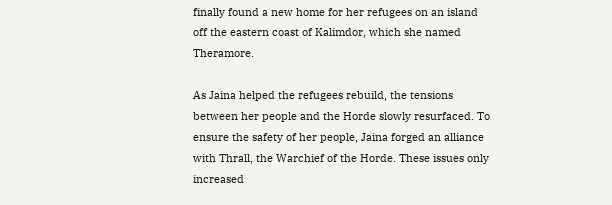finally found a new home for her refugees on an island off the eastern coast of Kalimdor, which she named Theramore.

As Jaina helped the refugees rebuild, the tensions between her people and the Horde slowly resurfaced. To ensure the safety of her people, Jaina forged an alliance with Thrall, the Warchief of the Horde. These issues only increased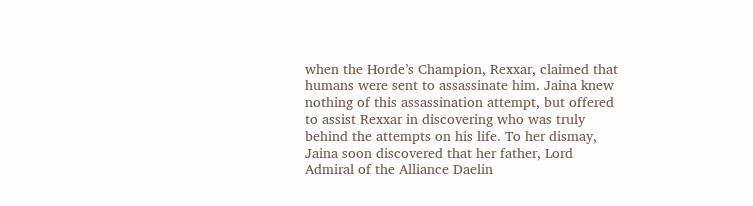when the Horde’s Champion, Rexxar, claimed that humans were sent to assassinate him. Jaina knew nothing of this assassination attempt, but offered to assist Rexxar in discovering who was truly behind the attempts on his life. To her dismay, Jaina soon discovered that her father, Lord Admiral of the Alliance Daelin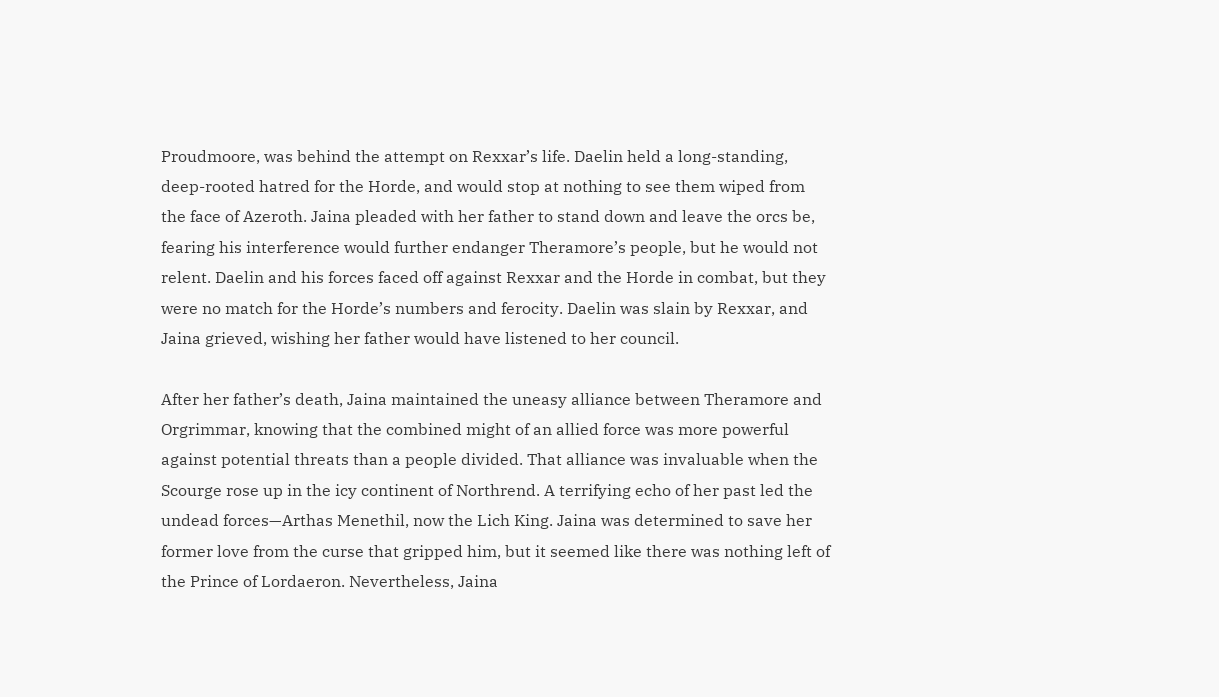Proudmoore, was behind the attempt on Rexxar’s life. Daelin held a long-standing, deep-rooted hatred for the Horde, and would stop at nothing to see them wiped from the face of Azeroth. Jaina pleaded with her father to stand down and leave the orcs be, fearing his interference would further endanger Theramore’s people, but he would not relent. Daelin and his forces faced off against Rexxar and the Horde in combat, but they were no match for the Horde’s numbers and ferocity. Daelin was slain by Rexxar, and Jaina grieved, wishing her father would have listened to her council.

After her father’s death, Jaina maintained the uneasy alliance between Theramore and Orgrimmar, knowing that the combined might of an allied force was more powerful against potential threats than a people divided. That alliance was invaluable when the Scourge rose up in the icy continent of Northrend. A terrifying echo of her past led the undead forces—Arthas Menethil, now the Lich King. Jaina was determined to save her former love from the curse that gripped him, but it seemed like there was nothing left of the Prince of Lordaeron. Nevertheless, Jaina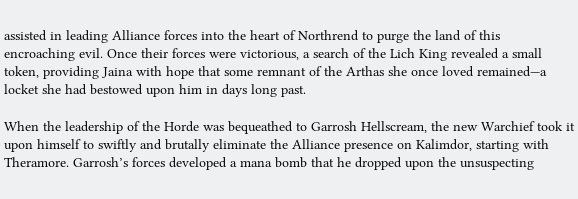assisted in leading Alliance forces into the heart of Northrend to purge the land of this encroaching evil. Once their forces were victorious, a search of the Lich King revealed a small token, providing Jaina with hope that some remnant of the Arthas she once loved remained—a locket she had bestowed upon him in days long past.

When the leadership of the Horde was bequeathed to Garrosh Hellscream, the new Warchief took it upon himself to swiftly and brutally eliminate the Alliance presence on Kalimdor, starting with Theramore. Garrosh’s forces developed a mana bomb that he dropped upon the unsuspecting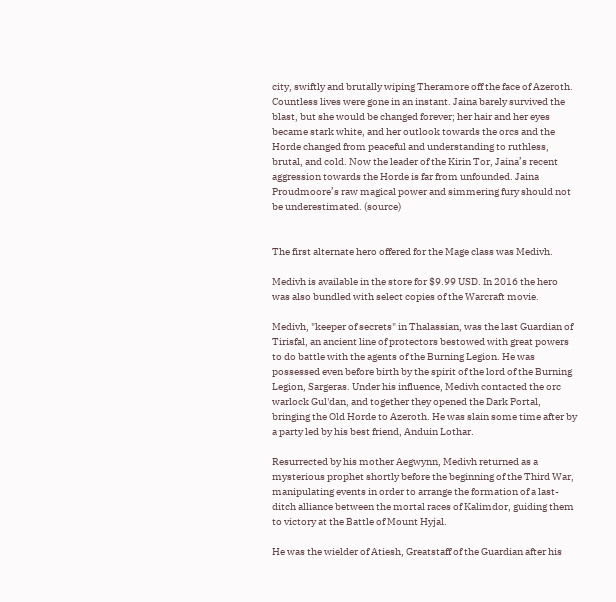city, swiftly and brutally wiping Theramore off the face of Azeroth. Countless lives were gone in an instant. Jaina barely survived the blast, but she would be changed forever; her hair and her eyes became stark white, and her outlook towards the orcs and the Horde changed from peaceful and understanding to ruthless, brutal, and cold. Now the leader of the Kirin Tor, Jaina’s recent aggression towards the Horde is far from unfounded. Jaina Proudmoore’s raw magical power and simmering fury should not be underestimated. (source)


The first alternate hero offered for the Mage class was Medivh.

Medivh is available in the store for $9.99 USD. In 2016 the hero was also bundled with select copies of the Warcraft movie.

Medivh, "keeper of secrets" in Thalassian, was the last Guardian of Tirisfal, an ancient line of protectors bestowed with great powers to do battle with the agents of the Burning Legion. He was possessed even before birth by the spirit of the lord of the Burning Legion, Sargeras. Under his influence, Medivh contacted the orc warlock Gul'dan, and together they opened the Dark Portal, bringing the Old Horde to Azeroth. He was slain some time after by a party led by his best friend, Anduin Lothar.

Resurrected by his mother Aegwynn, Medivh returned as a mysterious prophet shortly before the beginning of the Third War, manipulating events in order to arrange the formation of a last-ditch alliance between the mortal races of Kalimdor, guiding them to victory at the Battle of Mount Hyjal.

He was the wielder of Atiesh, Greatstaff of the Guardian after his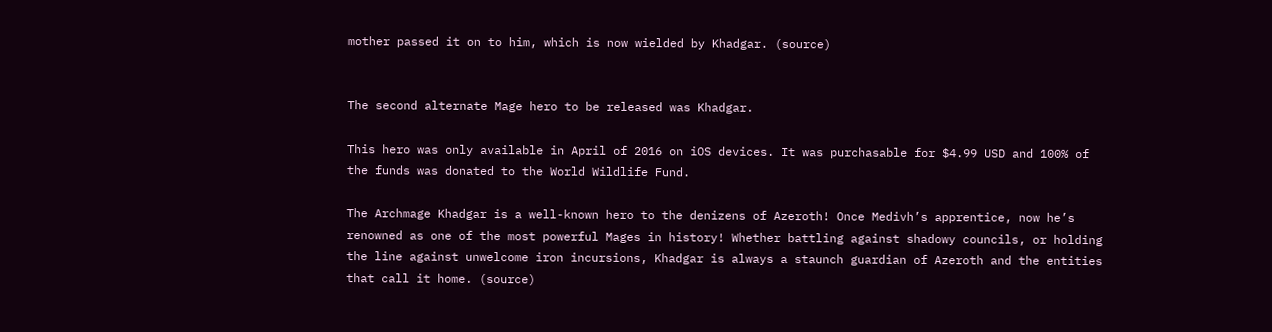mother passed it on to him, which is now wielded by Khadgar. (source)


The second alternate Mage hero to be released was Khadgar.

This hero was only available in April of 2016 on iOS devices. It was purchasable for $4.99 USD and 100% of the funds was donated to the World Wildlife Fund.

The Archmage Khadgar is a well-known hero to the denizens of Azeroth! Once Medivh’s apprentice, now he’s renowned as one of the most powerful Mages in history! Whether battling against shadowy councils, or holding the line against unwelcome iron incursions, Khadgar is always a staunch guardian of Azeroth and the entities that call it home. (source)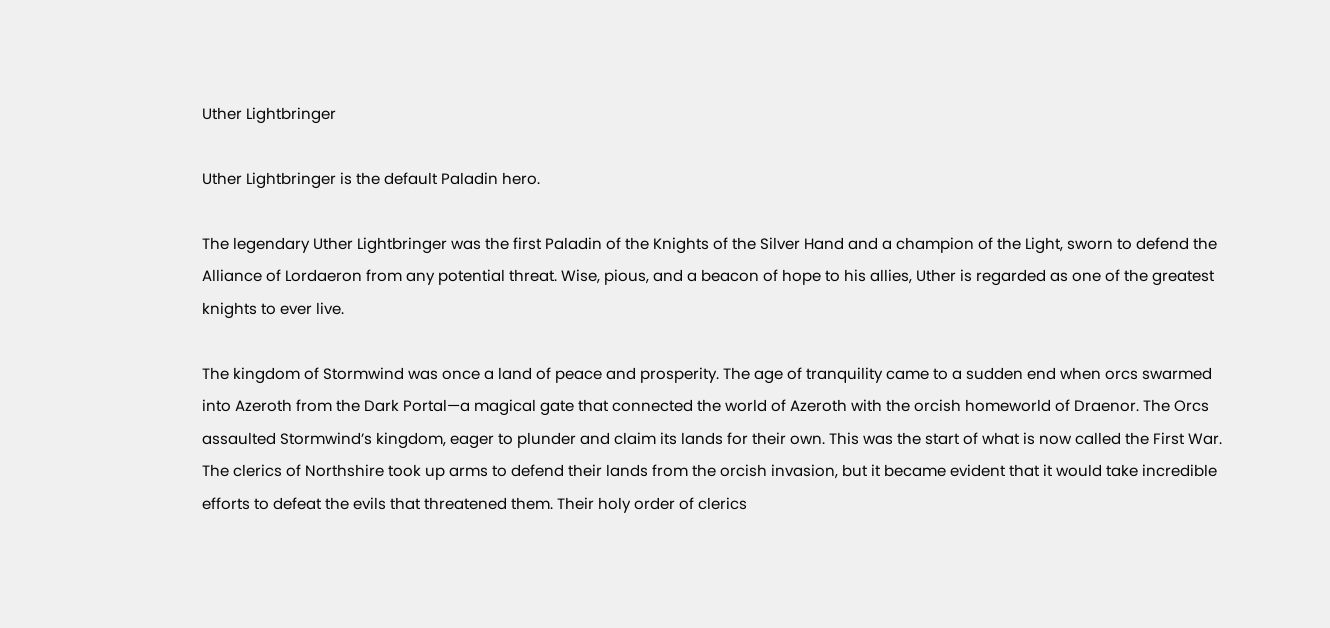Uther Lightbringer

Uther Lightbringer is the default Paladin hero.

The legendary Uther Lightbringer was the first Paladin of the Knights of the Silver Hand and a champion of the Light, sworn to defend the Alliance of Lordaeron from any potential threat. Wise, pious, and a beacon of hope to his allies, Uther is regarded as one of the greatest knights to ever live.

The kingdom of Stormwind was once a land of peace and prosperity. The age of tranquility came to a sudden end when orcs swarmed into Azeroth from the Dark Portal—a magical gate that connected the world of Azeroth with the orcish homeworld of Draenor. The Orcs assaulted Stormwind’s kingdom, eager to plunder and claim its lands for their own. This was the start of what is now called the First War.  The clerics of Northshire took up arms to defend their lands from the orcish invasion, but it became evident that it would take incredible efforts to defeat the evils that threatened them. Their holy order of clerics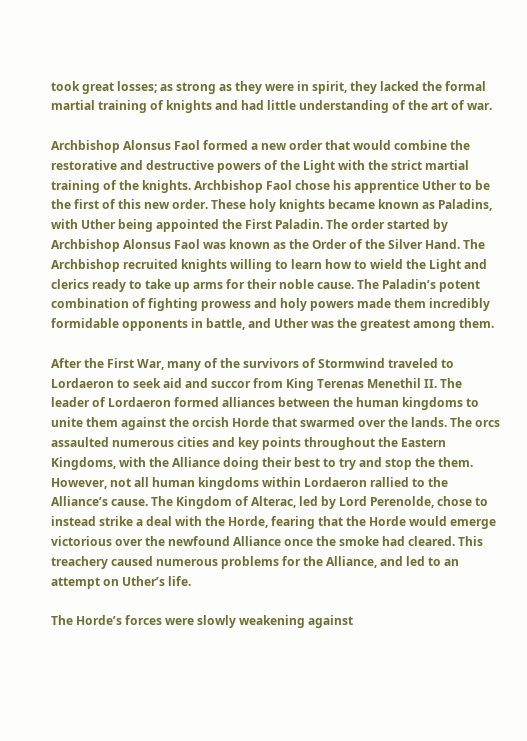took great losses; as strong as they were in spirit, they lacked the formal martial training of knights and had little understanding of the art of war.

Archbishop Alonsus Faol formed a new order that would combine the restorative and destructive powers of the Light with the strict martial training of the knights. Archbishop Faol chose his apprentice Uther to be the first of this new order. These holy knights became known as Paladins, with Uther being appointed the First Paladin. The order started by Archbishop Alonsus Faol was known as the Order of the Silver Hand. The Archbishop recruited knights willing to learn how to wield the Light and clerics ready to take up arms for their noble cause. The Paladin’s potent combination of fighting prowess and holy powers made them incredibly formidable opponents in battle, and Uther was the greatest among them.

After the First War, many of the survivors of Stormwind traveled to Lordaeron to seek aid and succor from King Terenas Menethil II. The leader of Lordaeron formed alliances between the human kingdoms to unite them against the orcish Horde that swarmed over the lands. The orcs assaulted numerous cities and key points throughout the Eastern Kingdoms, with the Alliance doing their best to try and stop the them. However, not all human kingdoms within Lordaeron rallied to the Alliance’s cause. The Kingdom of Alterac, led by Lord Perenolde, chose to instead strike a deal with the Horde, fearing that the Horde would emerge victorious over the newfound Alliance once the smoke had cleared. This treachery caused numerous problems for the Alliance, and led to an attempt on Uther’s life.

The Horde’s forces were slowly weakening against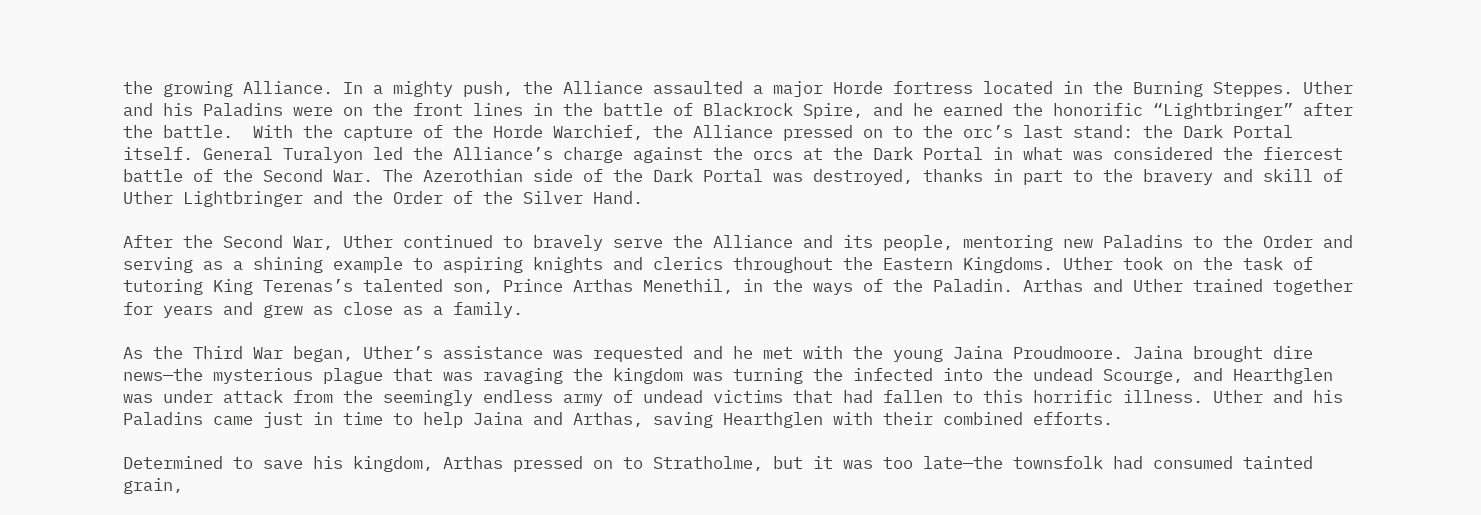the growing Alliance. In a mighty push, the Alliance assaulted a major Horde fortress located in the Burning Steppes. Uther and his Paladins were on the front lines in the battle of Blackrock Spire, and he earned the honorific “Lightbringer” after the battle.  With the capture of the Horde Warchief, the Alliance pressed on to the orc’s last stand: the Dark Portal itself. General Turalyon led the Alliance’s charge against the orcs at the Dark Portal in what was considered the fiercest battle of the Second War. The Azerothian side of the Dark Portal was destroyed, thanks in part to the bravery and skill of Uther Lightbringer and the Order of the Silver Hand.

After the Second War, Uther continued to bravely serve the Alliance and its people, mentoring new Paladins to the Order and serving as a shining example to aspiring knights and clerics throughout the Eastern Kingdoms. Uther took on the task of tutoring King Terenas’s talented son, Prince Arthas Menethil, in the ways of the Paladin. Arthas and Uther trained together for years and grew as close as a family.

As the Third War began, Uther’s assistance was requested and he met with the young Jaina Proudmoore. Jaina brought dire news—the mysterious plague that was ravaging the kingdom was turning the infected into the undead Scourge, and Hearthglen was under attack from the seemingly endless army of undead victims that had fallen to this horrific illness. Uther and his Paladins came just in time to help Jaina and Arthas, saving Hearthglen with their combined efforts.

Determined to save his kingdom, Arthas pressed on to Stratholme, but it was too late—the townsfolk had consumed tainted grain,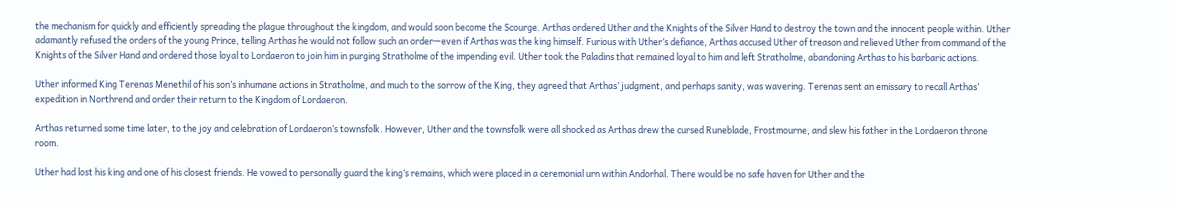the mechanism for quickly and efficiently spreading the plague throughout the kingdom, and would soon become the Scourge. Arthas ordered Uther and the Knights of the Silver Hand to destroy the town and the innocent people within. Uther adamantly refused the orders of the young Prince, telling Arthas he would not follow such an order—even if Arthas was the king himself. Furious with Uther’s defiance, Arthas accused Uther of treason and relieved Uther from command of the Knights of the Silver Hand and ordered those loyal to Lordaeron to join him in purging Stratholme of the impending evil. Uther took the Paladins that remained loyal to him and left Stratholme, abandoning Arthas to his barbaric actions.

Uther informed King Terenas Menethil of his son’s inhumane actions in Stratholme, and much to the sorrow of the King, they agreed that Arthas’ judgment, and perhaps sanity, was wavering. Terenas sent an emissary to recall Arthas’ expedition in Northrend and order their return to the Kingdom of Lordaeron.

Arthas returned some time later, to the joy and celebration of Lordaeron’s townsfolk. However, Uther and the townsfolk were all shocked as Arthas drew the cursed Runeblade, Frostmourne, and slew his father in the Lordaeron throne room.

Uther had lost his king and one of his closest friends. He vowed to personally guard the king’s remains, which were placed in a ceremonial urn within Andorhal. There would be no safe haven for Uther and the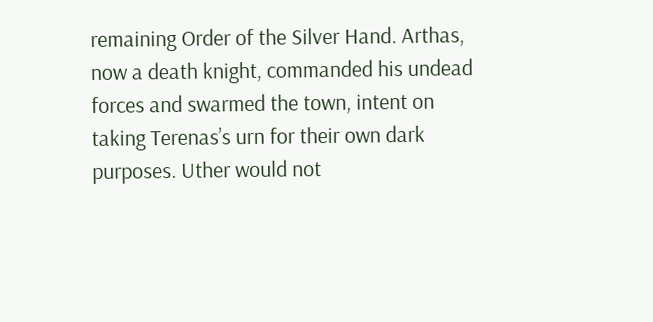remaining Order of the Silver Hand. Arthas, now a death knight, commanded his undead forces and swarmed the town, intent on taking Terenas’s urn for their own dark purposes. Uther would not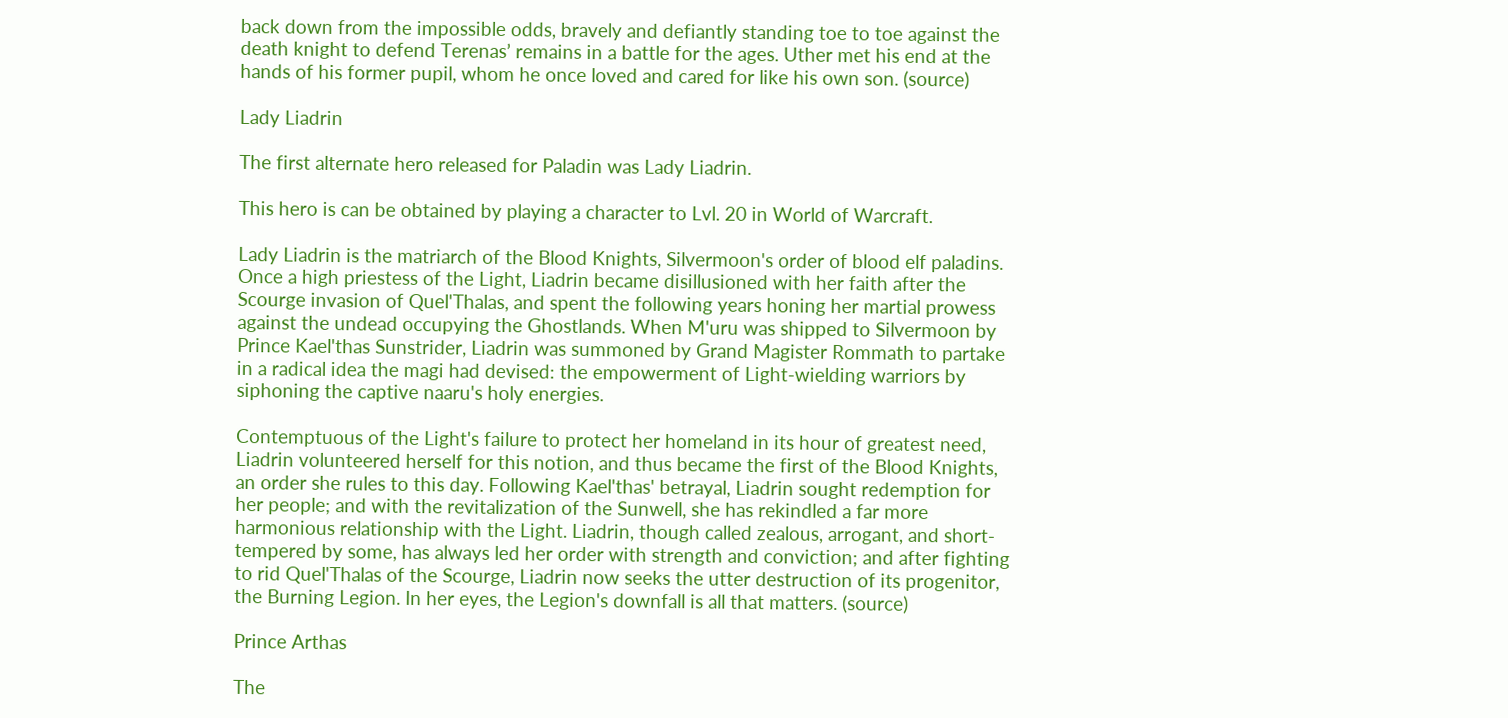back down from the impossible odds, bravely and defiantly standing toe to toe against the death knight to defend Terenas’ remains in a battle for the ages. Uther met his end at the hands of his former pupil, whom he once loved and cared for like his own son. (source)

Lady Liadrin

The first alternate hero released for Paladin was Lady Liadrin.

This hero is can be obtained by playing a character to Lvl. 20 in World of Warcraft.

Lady Liadrin is the matriarch of the Blood Knights, Silvermoon's order of blood elf paladins. Once a high priestess of the Light, Liadrin became disillusioned with her faith after the Scourge invasion of Quel'Thalas, and spent the following years honing her martial prowess against the undead occupying the Ghostlands. When M'uru was shipped to Silvermoon by Prince Kael'thas Sunstrider, Liadrin was summoned by Grand Magister Rommath to partake in a radical idea the magi had devised: the empowerment of Light-wielding warriors by siphoning the captive naaru's holy energies.

Contemptuous of the Light's failure to protect her homeland in its hour of greatest need, Liadrin volunteered herself for this notion, and thus became the first of the Blood Knights, an order she rules to this day. Following Kael'thas' betrayal, Liadrin sought redemption for her people; and with the revitalization of the Sunwell, she has rekindled a far more harmonious relationship with the Light. Liadrin, though called zealous, arrogant, and short-tempered by some, has always led her order with strength and conviction; and after fighting to rid Quel'Thalas of the Scourge, Liadrin now seeks the utter destruction of its progenitor, the Burning Legion. In her eyes, the Legion's downfall is all that matters. (source)

Prince Arthas

The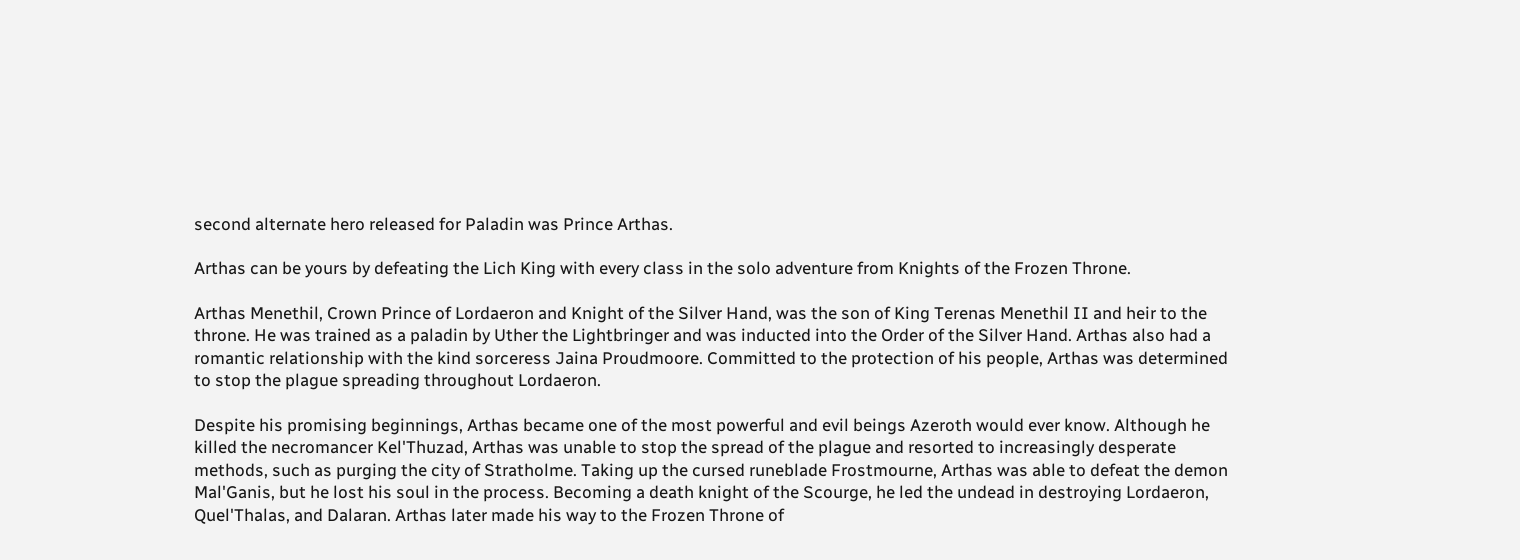second alternate hero released for Paladin was Prince Arthas.

Arthas can be yours by defeating the Lich King with every class in the solo adventure from Knights of the Frozen Throne.

Arthas Menethil, Crown Prince of Lordaeron and Knight of the Silver Hand, was the son of King Terenas Menethil II and heir to the throne. He was trained as a paladin by Uther the Lightbringer and was inducted into the Order of the Silver Hand. Arthas also had a romantic relationship with the kind sorceress Jaina Proudmoore. Committed to the protection of his people, Arthas was determined to stop the plague spreading throughout Lordaeron.

Despite his promising beginnings, Arthas became one of the most powerful and evil beings Azeroth would ever know. Although he killed the necromancer Kel'Thuzad, Arthas was unable to stop the spread of the plague and resorted to increasingly desperate methods, such as purging the city of Stratholme. Taking up the cursed runeblade Frostmourne, Arthas was able to defeat the demon Mal'Ganis, but he lost his soul in the process. Becoming a death knight of the Scourge, he led the undead in destroying Lordaeron, Quel'Thalas, and Dalaran. Arthas later made his way to the Frozen Throne of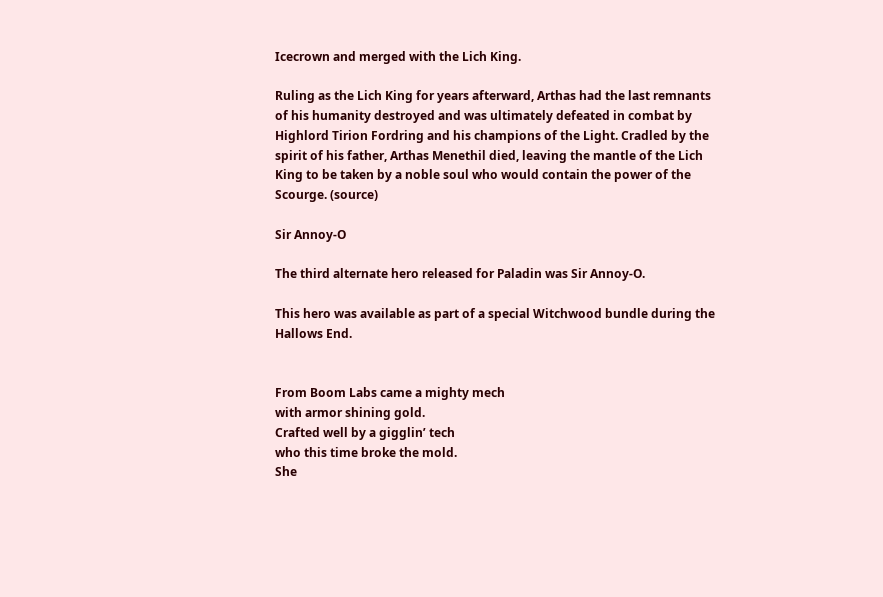Icecrown and merged with the Lich King.

Ruling as the Lich King for years afterward, Arthas had the last remnants of his humanity destroyed and was ultimately defeated in combat by Highlord Tirion Fordring and his champions of the Light. Cradled by the spirit of his father, Arthas Menethil died, leaving the mantle of the Lich King to be taken by a noble soul who would contain the power of the Scourge. (source)

Sir Annoy-O

The third alternate hero released for Paladin was Sir Annoy-O.

This hero was available as part of a special Witchwood bundle during the Hallows End.


From Boom Labs came a mighty mech
with armor shining gold.
Crafted well by a gigglin’ tech
who this time broke the mold.
She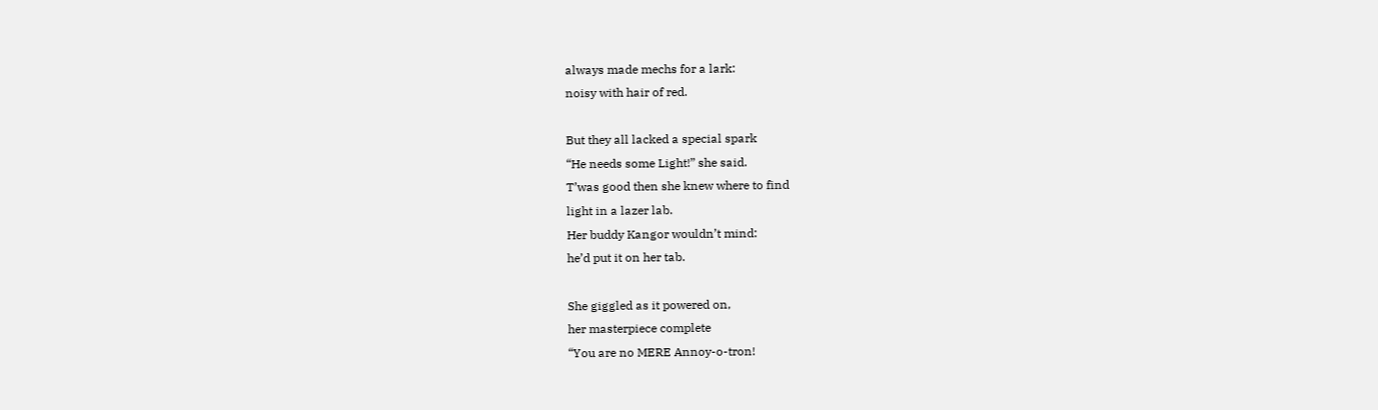always made mechs for a lark:
noisy with hair of red.

But they all lacked a special spark
“He needs some Light!” she said.
T’was good then she knew where to find
light in a lazer lab.
Her buddy Kangor wouldn’t mind:
he’d put it on her tab.

She giggled as it powered on,
her masterpiece complete
“You are no MERE Annoy-o-tron!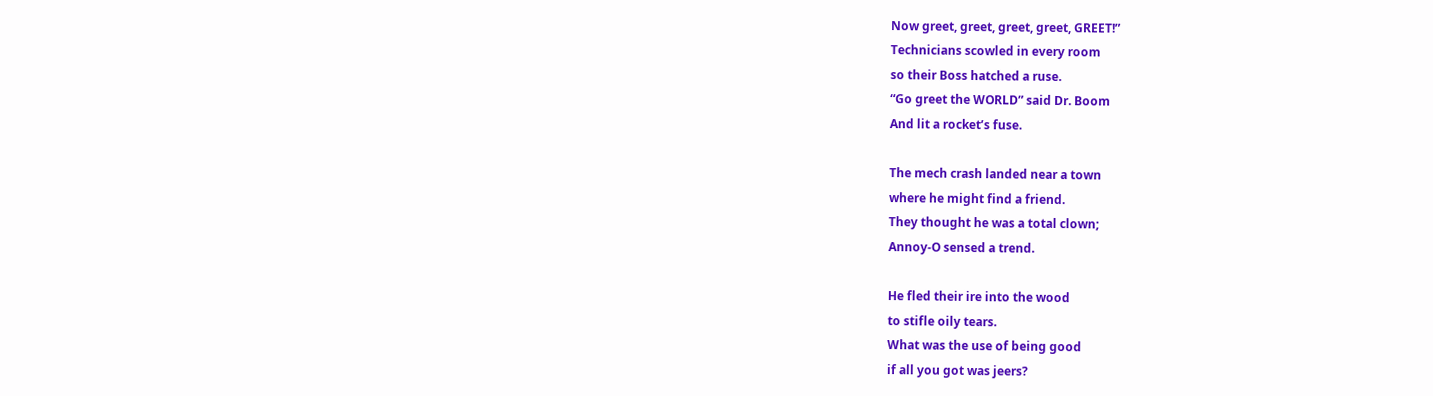Now greet, greet, greet, greet, GREET!”
Technicians scowled in every room
so their Boss hatched a ruse.
“Go greet the WORLD” said Dr. Boom
And lit a rocket’s fuse.

The mech crash landed near a town
where he might find a friend.
They thought he was a total clown;
Annoy-O sensed a trend.

He fled their ire into the wood
to stifle oily tears.
What was the use of being good
if all you got was jeers?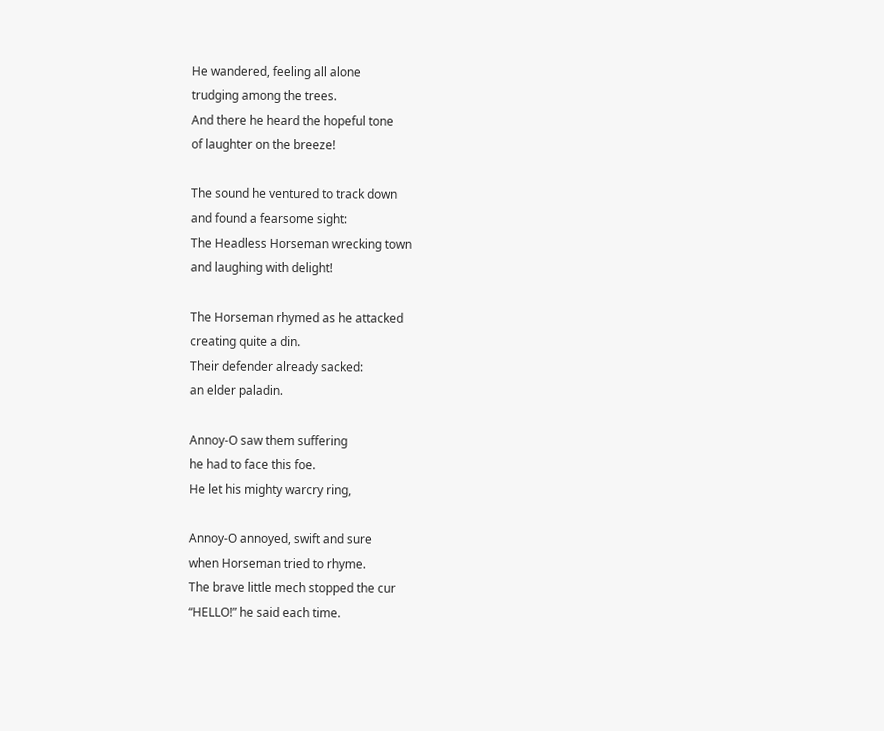He wandered, feeling all alone
trudging among the trees.
And there he heard the hopeful tone
of laughter on the breeze!

The sound he ventured to track down
and found a fearsome sight:
The Headless Horseman wrecking town
and laughing with delight!

The Horseman rhymed as he attacked
creating quite a din.
Their defender already sacked:
an elder paladin.

Annoy-O saw them suffering
he had to face this foe.
He let his mighty warcry ring,

Annoy-O annoyed, swift and sure
when Horseman tried to rhyme.
The brave little mech stopped the cur
“HELLO!” he said each time.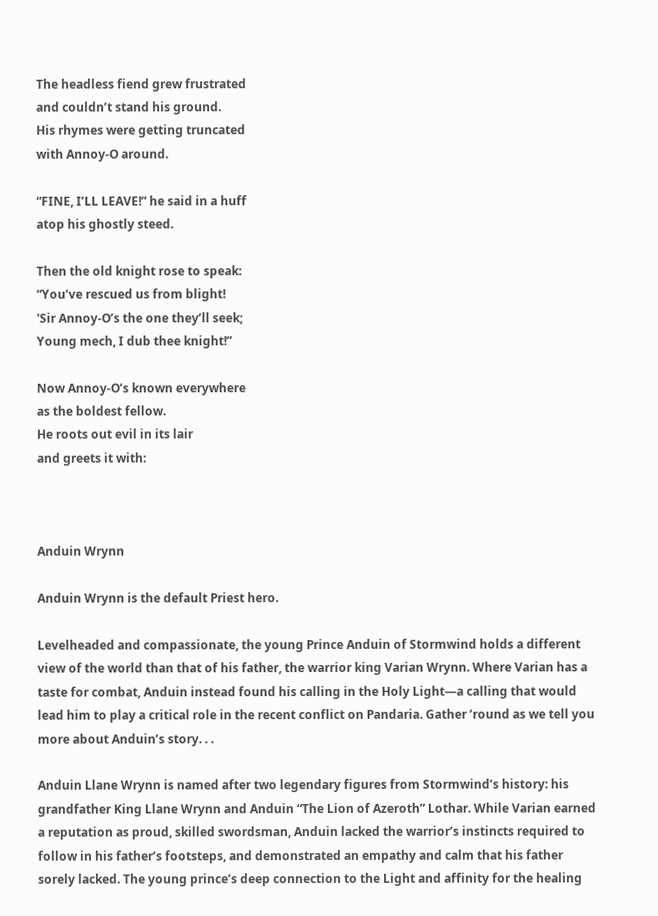The headless fiend grew frustrated
and couldn’t stand his ground.
His rhymes were getting truncated
with Annoy-O around.

“FINE, I’LL LEAVE!” he said in a huff
atop his ghostly steed.

Then the old knight rose to speak:
“You’ve rescued us from blight!
'Sir Annoy-O’s the one they’ll seek;
Young mech, I dub thee knight!”

Now Annoy-O’s known everywhere
as the boldest fellow.
He roots out evil in its lair
and greets it with:



Anduin Wrynn

Anduin Wrynn is the default Priest hero.

Levelheaded and compassionate, the young Prince Anduin of Stormwind holds a different view of the world than that of his father, the warrior king Varian Wrynn. Where Varian has a taste for combat, Anduin instead found his calling in the Holy Light—a calling that would lead him to play a critical role in the recent conflict on Pandaria. Gather ’round as we tell you more about Anduin’s story. . .

Anduin Llane Wrynn is named after two legendary figures from Stormwind’s history: his grandfather King Llane Wrynn and Anduin “The Lion of Azeroth” Lothar. While Varian earned a reputation as proud, skilled swordsman, Anduin lacked the warrior’s instincts required to follow in his father’s footsteps, and demonstrated an empathy and calm that his father sorely lacked. The young prince’s deep connection to the Light and affinity for the healing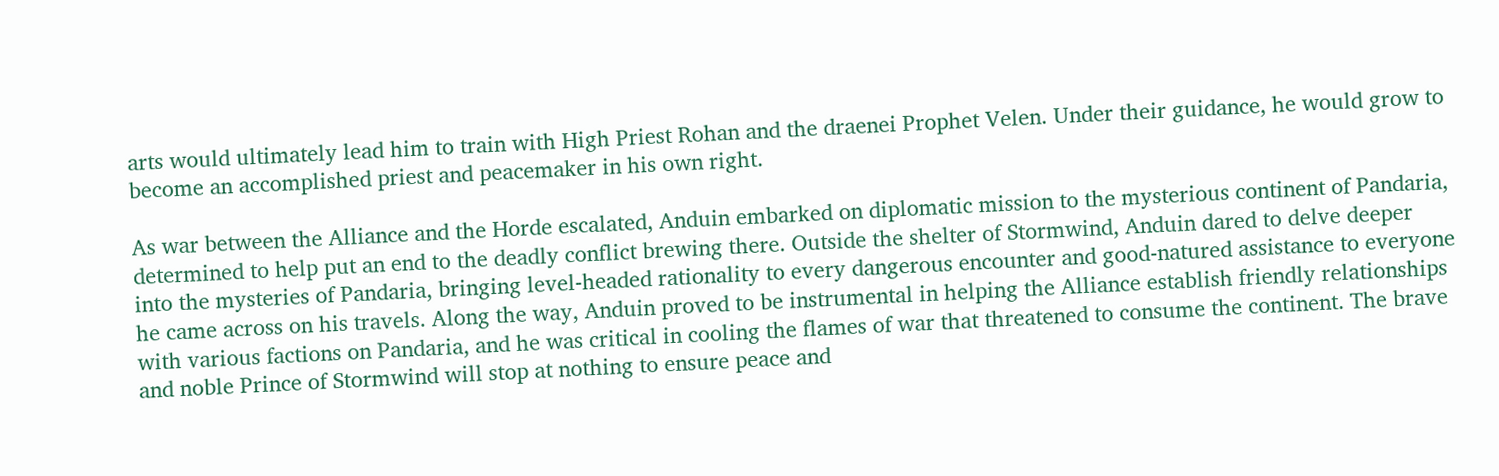arts would ultimately lead him to train with High Priest Rohan and the draenei Prophet Velen. Under their guidance, he would grow to become an accomplished priest and peacemaker in his own right.

As war between the Alliance and the Horde escalated, Anduin embarked on diplomatic mission to the mysterious continent of Pandaria, determined to help put an end to the deadly conflict brewing there. Outside the shelter of Stormwind, Anduin dared to delve deeper into the mysteries of Pandaria, bringing level-headed rationality to every dangerous encounter and good-natured assistance to everyone he came across on his travels. Along the way, Anduin proved to be instrumental in helping the Alliance establish friendly relationships with various factions on Pandaria, and he was critical in cooling the flames of war that threatened to consume the continent. The brave and noble Prince of Stormwind will stop at nothing to ensure peace and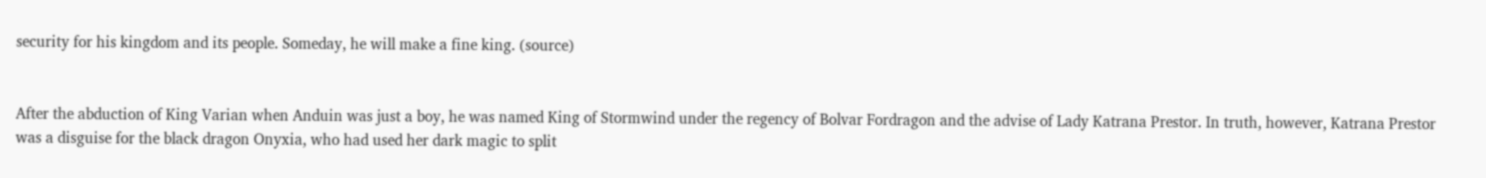security for his kingdom and its people. Someday, he will make a fine king. (source)


After the abduction of King Varian when Anduin was just a boy, he was named King of Stormwind under the regency of Bolvar Fordragon and the advise of Lady Katrana Prestor. In truth, however, Katrana Prestor was a disguise for the black dragon Onyxia, who had used her dark magic to split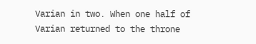Varian in two. When one half of Varian returned to the throne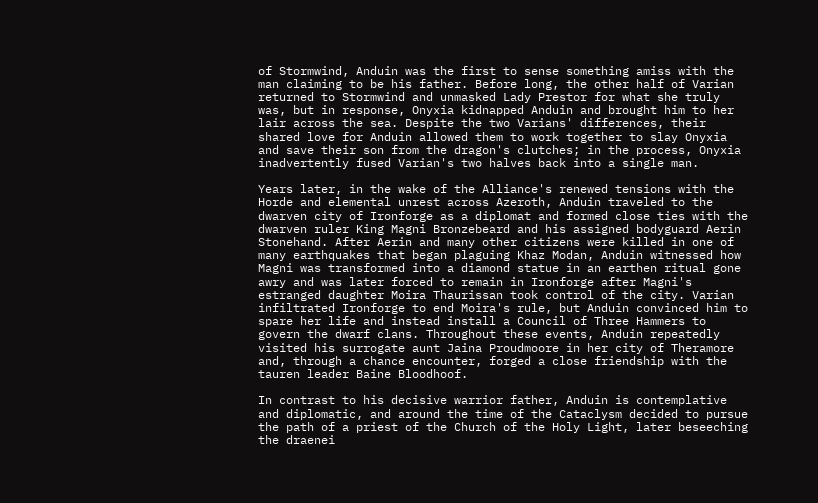of Stormwind, Anduin was the first to sense something amiss with the man claiming to be his father. Before long, the other half of Varian returned to Stormwind and unmasked Lady Prestor for what she truly was, but in response, Onyxia kidnapped Anduin and brought him to her lair across the sea. Despite the two Varians' differences, their shared love for Anduin allowed them to work together to slay Onyxia and save their son from the dragon's clutches; in the process, Onyxia inadvertently fused Varian's two halves back into a single man.

Years later, in the wake of the Alliance's renewed tensions with the Horde and elemental unrest across Azeroth, Anduin traveled to the dwarven city of Ironforge as a diplomat and formed close ties with the dwarven ruler King Magni Bronzebeard and his assigned bodyguard Aerin Stonehand. After Aerin and many other citizens were killed in one of many earthquakes that began plaguing Khaz Modan, Anduin witnessed how Magni was transformed into a diamond statue in an earthen ritual gone awry and was later forced to remain in Ironforge after Magni's estranged daughter Moira Thaurissan took control of the city. Varian infiltrated Ironforge to end Moira's rule, but Anduin convinced him to spare her life and instead install a Council of Three Hammers to govern the dwarf clans. Throughout these events, Anduin repeatedly visited his surrogate aunt Jaina Proudmoore in her city of Theramore and, through a chance encounter, forged a close friendship with the tauren leader Baine Bloodhoof.

In contrast to his decisive warrior father, Anduin is contemplative and diplomatic, and around the time of the Cataclysm decided to pursue the path of a priest of the Church of the Holy Light, later beseeching the draenei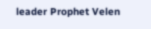leader Prophet Velen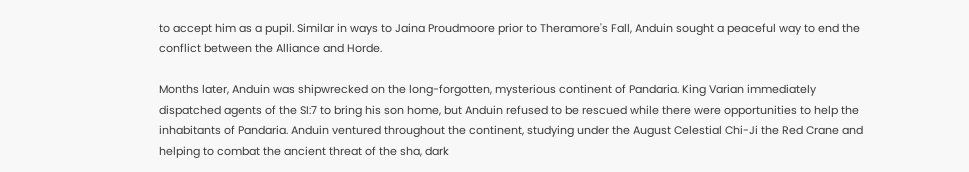to accept him as a pupil. Similar in ways to Jaina Proudmoore prior to Theramore's Fall, Anduin sought a peaceful way to end the conflict between the Alliance and Horde.

Months later, Anduin was shipwrecked on the long-forgotten, mysterious continent of Pandaria. King Varian immediately dispatched agents of the SI:7 to bring his son home, but Anduin refused to be rescued while there were opportunities to help the inhabitants of Pandaria. Anduin ventured throughout the continent, studying under the August Celestial Chi-Ji the Red Crane and helping to combat the ancient threat of the sha, dark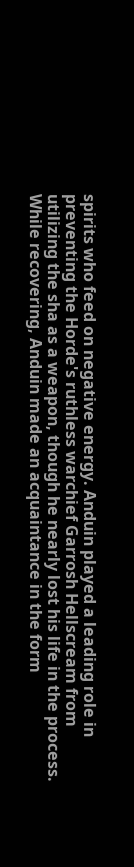spirits who feed on negative energy. Anduin played a leading role in preventing the Horde's ruthless warchief Garrosh Hellscream from utilizing the sha as a weapon, though he nearly lost his life in the process. While recovering, Anduin made an acquaintance in the form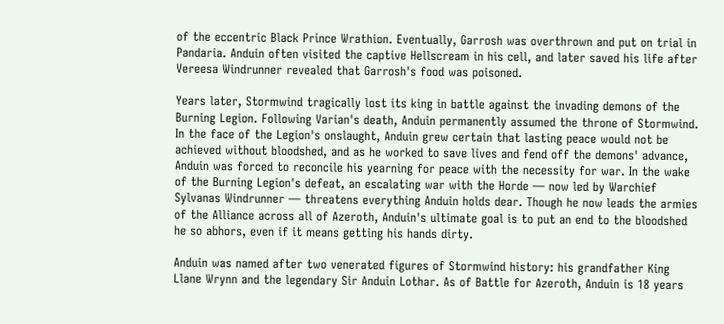of the eccentric Black Prince Wrathion. Eventually, Garrosh was overthrown and put on trial in Pandaria. Anduin often visited the captive Hellscream in his cell, and later saved his life after Vereesa Windrunner revealed that Garrosh's food was poisoned.

Years later, Stormwind tragically lost its king in battle against the invading demons of the Burning Legion. Following Varian's death, Anduin permanently assumed the throne of Stormwind. In the face of the Legion's onslaught, Anduin grew certain that lasting peace would not be achieved without bloodshed, and as he worked to save lives and fend off the demons' advance, Anduin was forced to reconcile his yearning for peace with the necessity for war. In the wake of the Burning Legion's defeat, an escalating war with the Horde — now led by Warchief Sylvanas Windrunner — threatens everything Anduin holds dear. Though he now leads the armies of the Alliance across all of Azeroth, Anduin's ultimate goal is to put an end to the bloodshed he so abhors, even if it means getting his hands dirty.

Anduin was named after two venerated figures of Stormwind history: his grandfather King Llane Wrynn and the legendary Sir Anduin Lothar. As of Battle for Azeroth, Anduin is 18 years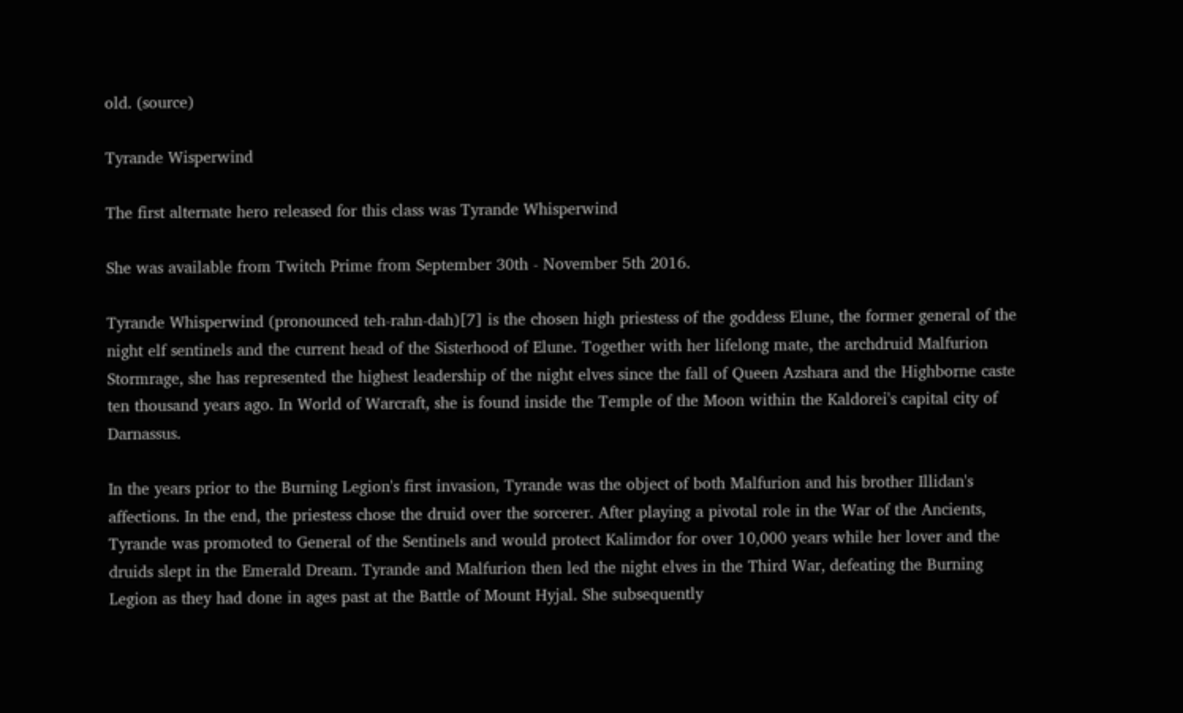old. (source)

Tyrande Wisperwind

The first alternate hero released for this class was Tyrande Whisperwind

She was available from Twitch Prime from September 30th - November 5th 2016.

Tyrande Whisperwind (pronounced teh-rahn-dah)[7] is the chosen high priestess of the goddess Elune, the former general of the night elf sentinels and the current head of the Sisterhood of Elune. Together with her lifelong mate, the archdruid Malfurion Stormrage, she has represented the highest leadership of the night elves since the fall of Queen Azshara and the Highborne caste ten thousand years ago. In World of Warcraft, she is found inside the Temple of the Moon within the Kaldorei's capital city of Darnassus.

In the years prior to the Burning Legion's first invasion, Tyrande was the object of both Malfurion and his brother Illidan's affections. In the end, the priestess chose the druid over the sorcerer. After playing a pivotal role in the War of the Ancients, Tyrande was promoted to General of the Sentinels and would protect Kalimdor for over 10,000 years while her lover and the druids slept in the Emerald Dream. Tyrande and Malfurion then led the night elves in the Third War, defeating the Burning Legion as they had done in ages past at the Battle of Mount Hyjal. She subsequently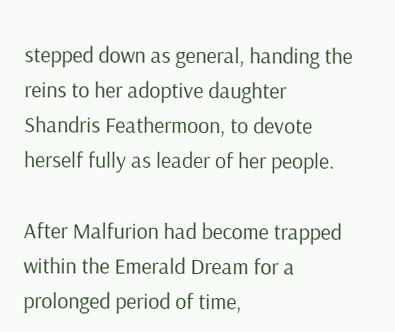stepped down as general, handing the reins to her adoptive daughter Shandris Feathermoon, to devote herself fully as leader of her people.

After Malfurion had become trapped within the Emerald Dream for a prolonged period of time,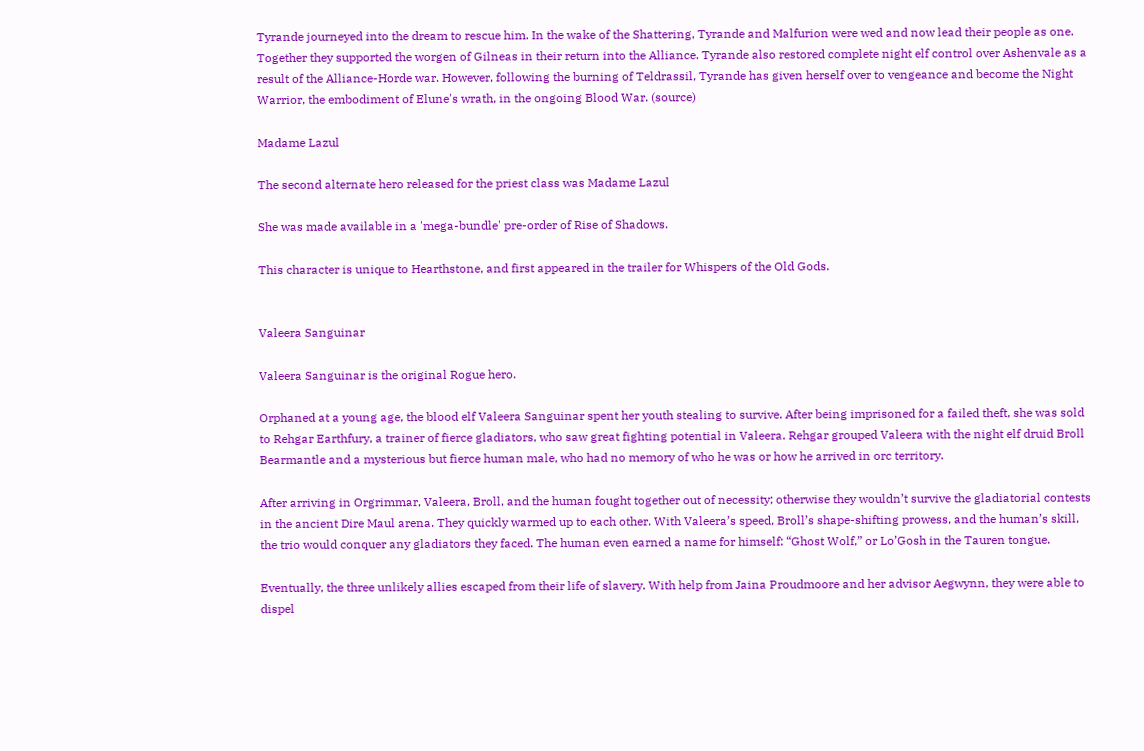Tyrande journeyed into the dream to rescue him. In the wake of the Shattering, Tyrande and Malfurion were wed and now lead their people as one. Together they supported the worgen of Gilneas in their return into the Alliance. Tyrande also restored complete night elf control over Ashenvale as a result of the Alliance-Horde war. However, following the burning of Teldrassil, Tyrande has given herself over to vengeance and become the Night Warrior, the embodiment of Elune's wrath, in the ongoing Blood War. (source)

Madame Lazul

The second alternate hero released for the priest class was Madame Lazul

She was made available in a 'mega-bundle' pre-order of Rise of Shadows.

This character is unique to Hearthstone, and first appeared in the trailer for Whispers of the Old Gods.


Valeera Sanguinar

Valeera Sanguinar is the original Rogue hero.

Orphaned at a young age, the blood elf Valeera Sanguinar spent her youth stealing to survive. After being imprisoned for a failed theft, she was sold to Rehgar Earthfury, a trainer of fierce gladiators, who saw great fighting potential in Valeera. Rehgar grouped Valeera with the night elf druid Broll Bearmantle and a mysterious but fierce human male, who had no memory of who he was or how he arrived in orc territory.

After arriving in Orgrimmar, Valeera, Broll, and the human fought together out of necessity; otherwise they wouldn’t survive the gladiatorial contests in the ancient Dire Maul arena. They quickly warmed up to each other. With Valeera’s speed, Broll’s shape-shifting prowess, and the human’s skill, the trio would conquer any gladiators they faced. The human even earned a name for himself: “Ghost Wolf,” or Lo’Gosh in the Tauren tongue.

Eventually, the three unlikely allies escaped from their life of slavery. With help from Jaina Proudmoore and her advisor Aegwynn, they were able to dispel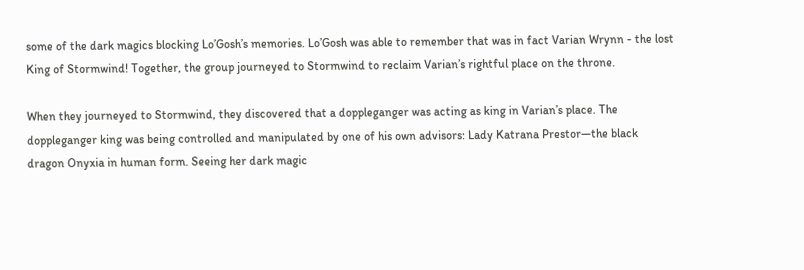some of the dark magics blocking Lo’Gosh’s memories. Lo’Gosh was able to remember that was in fact Varian Wrynn - the lost King of Stormwind! Together, the group journeyed to Stormwind to reclaim Varian’s rightful place on the throne.

When they journeyed to Stormwind, they discovered that a doppleganger was acting as king in Varian’s place. The doppleganger king was being controlled and manipulated by one of his own advisors: Lady Katrana Prestor—the black dragon Onyxia in human form. Seeing her dark magic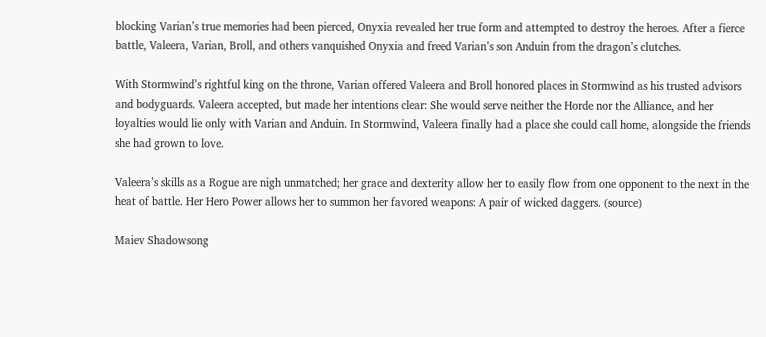blocking Varian’s true memories had been pierced, Onyxia revealed her true form and attempted to destroy the heroes. After a fierce battle, Valeera, Varian, Broll, and others vanquished Onyxia and freed Varian’s son Anduin from the dragon’s clutches.

With Stormwind’s rightful king on the throne, Varian offered Valeera and Broll honored places in Stormwind as his trusted advisors and bodyguards. Valeera accepted, but made her intentions clear: She would serve neither the Horde nor the Alliance, and her loyalties would lie only with Varian and Anduin. In Stormwind, Valeera finally had a place she could call home, alongside the friends she had grown to love.

Valeera’s skills as a Rogue are nigh unmatched; her grace and dexterity allow her to easily flow from one opponent to the next in the heat of battle. Her Hero Power allows her to summon her favored weapons: A pair of wicked daggers. (source)

Maiev Shadowsong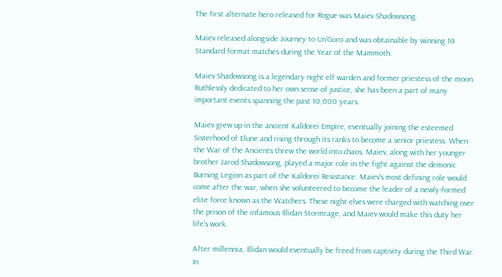The first alternate hero released for Rogue was Maiev Shadowsong.

Maiev released alongside Journey to Un'Goro and was obtainable by winning 10 Standard format matches during the Year of the Mammoth.

Maiev Shadowsong is a legendary night elf warden and former priestess of the moon. Ruthlessly dedicated to her own sense of justice, she has been a part of many important events spanning the past 10,000 years.

Maiev grew up in the ancient Kaldorei Empire, eventually joining the esteemed Sisterhood of Elune and rising through its ranks to become a senior priestess. When the War of the Ancients threw the world into chaos, Maiev, along with her younger brother Jarod Shadowsong, played a major role in the fight against the demonic Burning Legion as part of the Kaldorei Resistance. Maiev's most defining role would come after the war, when she volunteered to become the leader of a newly-formed elite force known as the Watchers. These night elves were charged with watching over the prison of the infamous Illidan Stormrage, and Maiev would make this duty her life's work.

After millennia, Illidan would eventually be freed from captivity during the Third War. In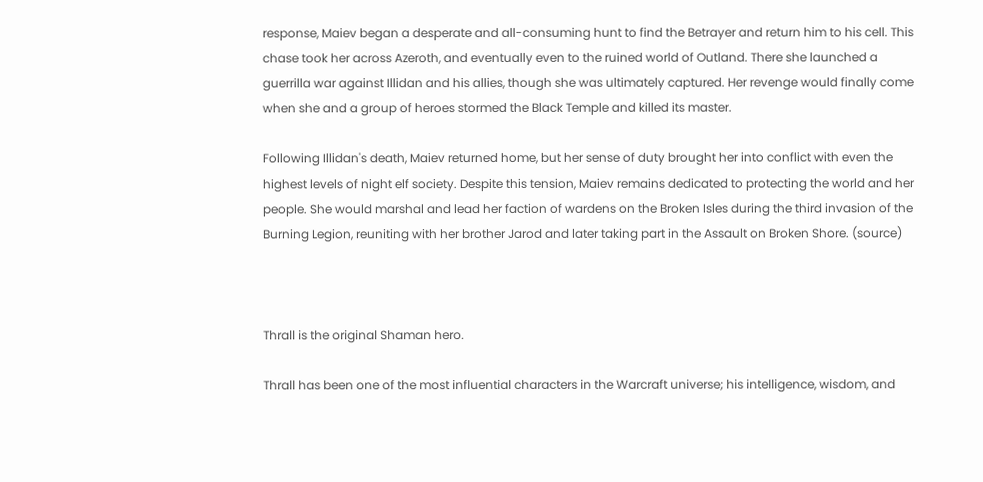response, Maiev began a desperate and all-consuming hunt to find the Betrayer and return him to his cell. This chase took her across Azeroth, and eventually even to the ruined world of Outland. There she launched a guerrilla war against Illidan and his allies, though she was ultimately captured. Her revenge would finally come when she and a group of heroes stormed the Black Temple and killed its master.

Following Illidan's death, Maiev returned home, but her sense of duty brought her into conflict with even the highest levels of night elf society. Despite this tension, Maiev remains dedicated to protecting the world and her people. She would marshal and lead her faction of wardens on the Broken Isles during the third invasion of the Burning Legion, reuniting with her brother Jarod and later taking part in the Assault on Broken Shore. (source)



Thrall is the original Shaman hero.

Thrall has been one of the most influential characters in the Warcraft universe; his intelligence, wisdom, and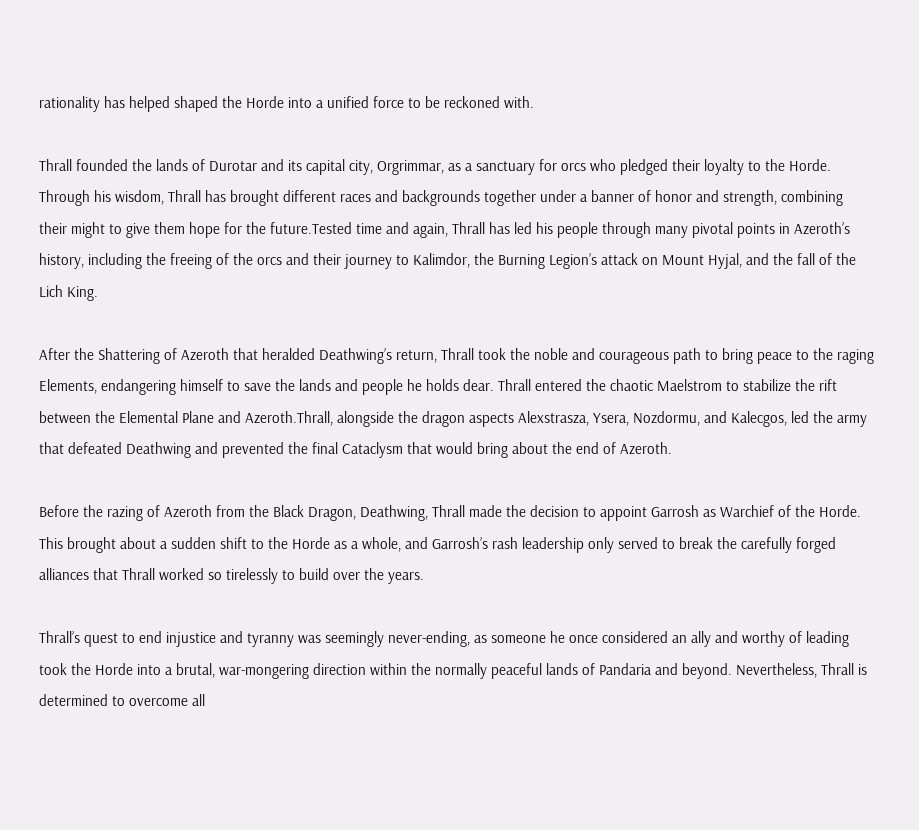rationality has helped shaped the Horde into a unified force to be reckoned with.

Thrall founded the lands of Durotar and its capital city, Orgrimmar, as a sanctuary for orcs who pledged their loyalty to the Horde. Through his wisdom, Thrall has brought different races and backgrounds together under a banner of honor and strength, combining their might to give them hope for the future.Tested time and again, Thrall has led his people through many pivotal points in Azeroth’s history, including the freeing of the orcs and their journey to Kalimdor, the Burning Legion’s attack on Mount Hyjal, and the fall of the Lich King.

After the Shattering of Azeroth that heralded Deathwing’s return, Thrall took the noble and courageous path to bring peace to the raging Elements, endangering himself to save the lands and people he holds dear. Thrall entered the chaotic Maelstrom to stabilize the rift between the Elemental Plane and Azeroth.Thrall, alongside the dragon aspects Alexstrasza, Ysera, Nozdormu, and Kalecgos, led the army that defeated Deathwing and prevented the final Cataclysm that would bring about the end of Azeroth.

Before the razing of Azeroth from the Black Dragon, Deathwing, Thrall made the decision to appoint Garrosh as Warchief of the Horde. This brought about a sudden shift to the Horde as a whole, and Garrosh’s rash leadership only served to break the carefully forged alliances that Thrall worked so tirelessly to build over the years.

Thrall’s quest to end injustice and tyranny was seemingly never-ending, as someone he once considered an ally and worthy of leading took the Horde into a brutal, war-mongering direction within the normally peaceful lands of Pandaria and beyond. Nevertheless, Thrall is determined to overcome all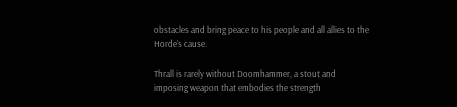obstacles and bring peace to his people and all allies to the Horde’s cause.

Thrall is rarely without Doomhammer, a stout and imposing weapon that embodies the strength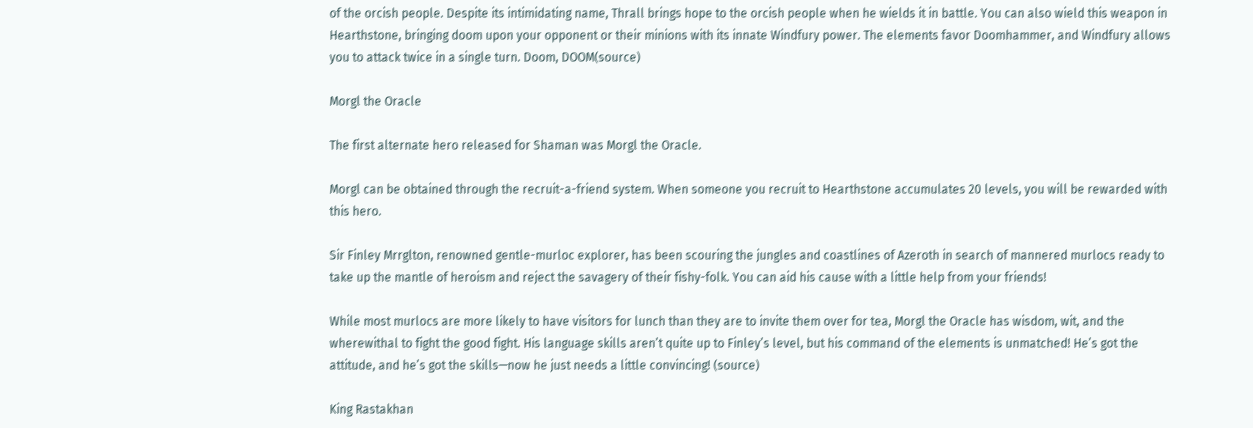of the orcish people. Despite its intimidating name, Thrall brings hope to the orcish people when he wields it in battle. You can also wield this weapon in Hearthstone, bringing doom upon your opponent or their minions with its innate Windfury power. The elements favor Doomhammer, and Windfury allows you to attack twice in a single turn. Doom, DOOM(source)

Morgl the Oracle

The first alternate hero released for Shaman was Morgl the Oracle.

Morgl can be obtained through the recruit-a-friend system. When someone you recruit to Hearthstone accumulates 20 levels, you will be rewarded with this hero.

Sir Finley Mrrglton, renowned gentle-murloc explorer, has been scouring the jungles and coastlines of Azeroth in search of mannered murlocs ready to take up the mantle of heroism and reject the savagery of their fishy-folk. You can aid his cause with a little help from your friends!

While most murlocs are more likely to have visitors for lunch than they are to invite them over for tea, Morgl the Oracle has wisdom, wit, and the wherewithal to fight the good fight. His language skills aren’t quite up to Finley’s level, but his command of the elements is unmatched! He’s got the attitude, and he’s got the skills—now he just needs a little convincing! (source)

King Rastakhan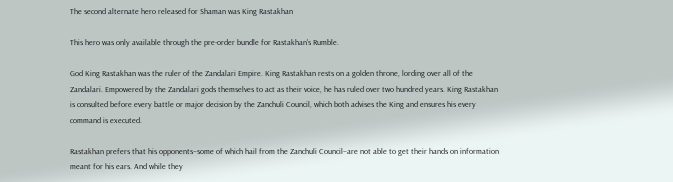The second alternate hero released for Shaman was King Rastakhan

This hero was only available through the pre-order bundle for Rastakhan's Rumble.

God King Rastakhan was the ruler of the Zandalari Empire. King Rastakhan rests on a golden throne, lording over all of the Zandalari. Empowered by the Zandalari gods themselves to act as their voice, he has ruled over two hundred years. King Rastakhan is consulted before every battle or major decision by the Zanchuli Council, which both advises the King and ensures his every command is executed.

Rastakhan prefers that his opponents–some of which hail from the Zanchuli Council–are not able to get their hands on information meant for his ears. And while they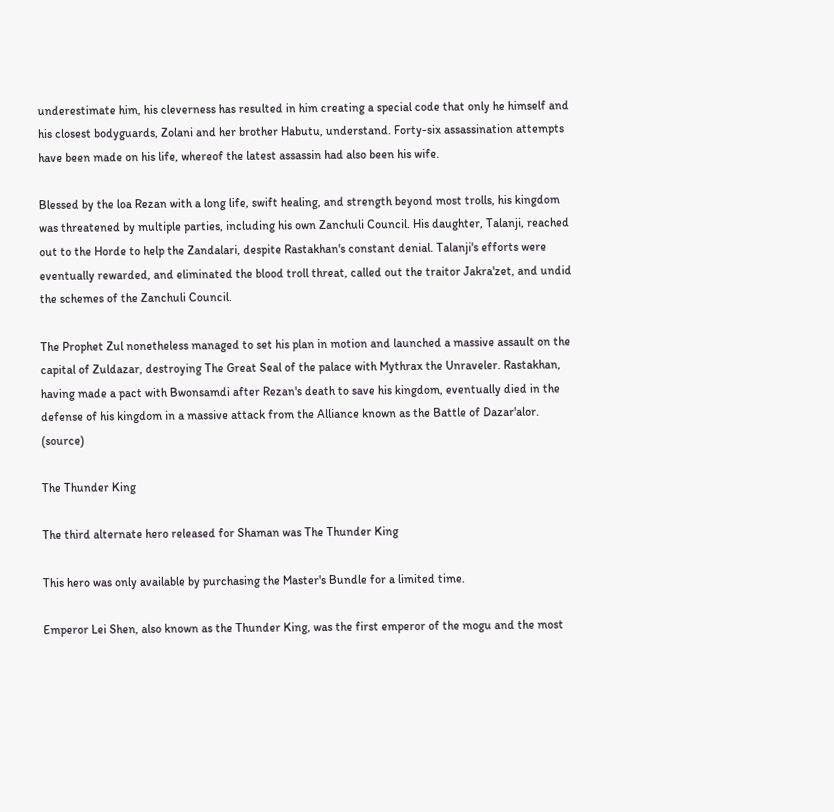underestimate him, his cleverness has resulted in him creating a special code that only he himself and his closest bodyguards, Zolani and her brother Habutu, understand. Forty-six assassination attempts have been made on his life, whereof the latest assassin had also been his wife.

Blessed by the loa Rezan with a long life, swift healing, and strength beyond most trolls, his kingdom was threatened by multiple parties, including his own Zanchuli Council. His daughter, Talanji, reached out to the Horde to help the Zandalari, despite Rastakhan's constant denial. Talanji's efforts were eventually rewarded, and eliminated the blood troll threat, called out the traitor Jakra'zet, and undid the schemes of the Zanchuli Council.

The Prophet Zul nonetheless managed to set his plan in motion and launched a massive assault on the capital of Zuldazar, destroying The Great Seal of the palace with Mythrax the Unraveler. Rastakhan, having made a pact with Bwonsamdi after Rezan's death to save his kingdom, eventually died in the defense of his kingdom in a massive attack from the Alliance known as the Battle of Dazar'alor. (source)

The Thunder King

The third alternate hero released for Shaman was The Thunder King

This hero was only available by purchasing the Master's Bundle for a limited time.

Emperor Lei Shen, also known as the Thunder King, was the first emperor of the mogu and the most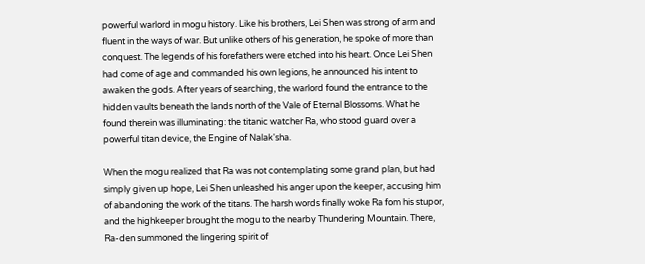powerful warlord in mogu history. Like his brothers, Lei Shen was strong of arm and fluent in the ways of war. But unlike others of his generation, he spoke of more than conquest. The legends of his forefathers were etched into his heart. Once Lei Shen had come of age and commanded his own legions, he announced his intent to awaken the gods. After years of searching, the warlord found the entrance to the hidden vaults beneath the lands north of the Vale of Eternal Blossoms. What he found therein was illuminating: the titanic watcher Ra, who stood guard over a powerful titan device, the Engine of Nalak'sha.

When the mogu realized that Ra was not contemplating some grand plan, but had simply given up hope, Lei Shen unleashed his anger upon the keeper, accusing him of abandoning the work of the titans. The harsh words finally woke Ra fom his stupor, and the highkeeper brought the mogu to the nearby Thundering Mountain. There, Ra-den summoned the lingering spirit of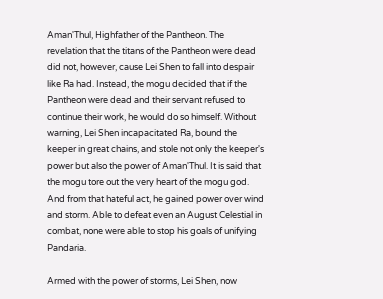Aman'Thul, Highfather of the Pantheon. The revelation that the titans of the Pantheon were dead did not, however, cause Lei Shen to fall into despair like Ra had. Instead, the mogu decided that if the Pantheon were dead and their servant refused to continue their work, he would do so himself. Without warning, Lei Shen incapacitated Ra, bound the keeper in great chains, and stole not only the keeper's power but also the power of Aman'Thul. It is said that the mogu tore out the very heart of the mogu god. And from that hateful act, he gained power over wind and storm. Able to defeat even an August Celestial in combat, none were able to stop his goals of unifying Pandaria.

Armed with the power of storms, Lei Shen, now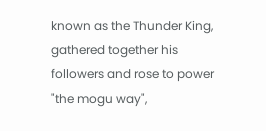known as the Thunder King, gathered together his followers and rose to power "the mogu way",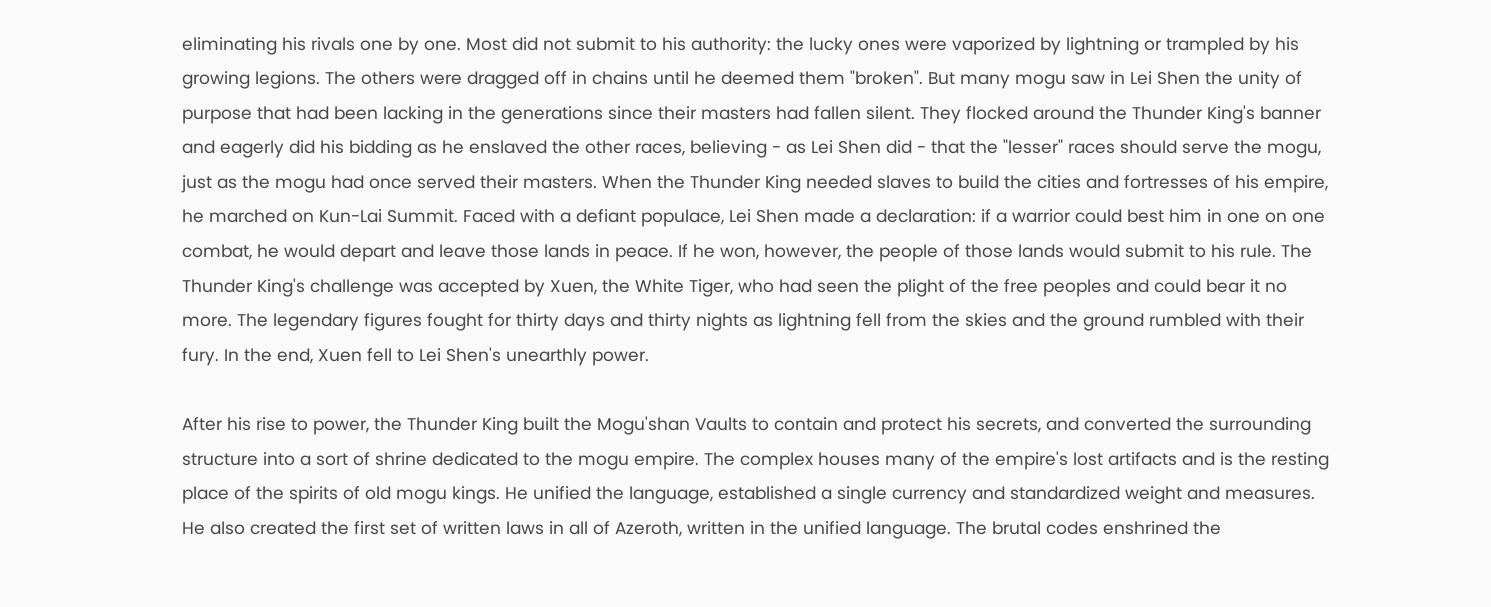eliminating his rivals one by one. Most did not submit to his authority: the lucky ones were vaporized by lightning or trampled by his growing legions. The others were dragged off in chains until he deemed them "broken". But many mogu saw in Lei Shen the unity of purpose that had been lacking in the generations since their masters had fallen silent. They flocked around the Thunder King's banner and eagerly did his bidding as he enslaved the other races, believing - as Lei Shen did - that the "lesser" races should serve the mogu, just as the mogu had once served their masters. When the Thunder King needed slaves to build the cities and fortresses of his empire, he marched on Kun-Lai Summit. Faced with a defiant populace, Lei Shen made a declaration: if a warrior could best him in one on one combat, he would depart and leave those lands in peace. If he won, however, the people of those lands would submit to his rule. The Thunder King's challenge was accepted by Xuen, the White Tiger, who had seen the plight of the free peoples and could bear it no more. The legendary figures fought for thirty days and thirty nights as lightning fell from the skies and the ground rumbled with their fury. In the end, Xuen fell to Lei Shen's unearthly power.

After his rise to power, the Thunder King built the Mogu'shan Vaults to contain and protect his secrets, and converted the surrounding structure into a sort of shrine dedicated to the mogu empire. The complex houses many of the empire's lost artifacts and is the resting place of the spirits of old mogu kings. He unified the language, established a single currency and standardized weight and measures. He also created the first set of written laws in all of Azeroth, written in the unified language. The brutal codes enshrined the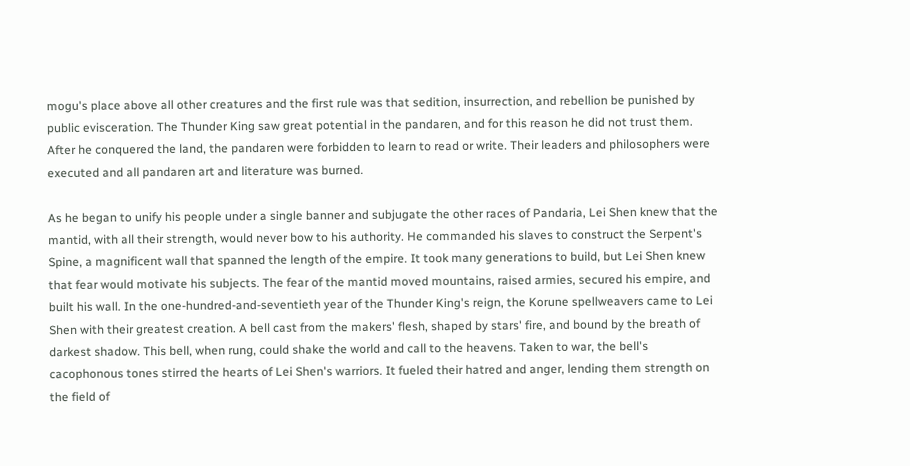mogu's place above all other creatures and the first rule was that sedition, insurrection, and rebellion be punished by public evisceration. The Thunder King saw great potential in the pandaren, and for this reason he did not trust them. After he conquered the land, the pandaren were forbidden to learn to read or write. Their leaders and philosophers were executed and all pandaren art and literature was burned.

As he began to unify his people under a single banner and subjugate the other races of Pandaria, Lei Shen knew that the mantid, with all their strength, would never bow to his authority. He commanded his slaves to construct the Serpent's Spine, a magnificent wall that spanned the length of the empire. It took many generations to build, but Lei Shen knew that fear would motivate his subjects. The fear of the mantid moved mountains, raised armies, secured his empire, and built his wall. In the one-hundred-and-seventieth year of the Thunder King's reign, the Korune spellweavers came to Lei Shen with their greatest creation. A bell cast from the makers' flesh, shaped by stars' fire, and bound by the breath of darkest shadow. This bell, when rung, could shake the world and call to the heavens. Taken to war, the bell's cacophonous tones stirred the hearts of Lei Shen's warriors. It fueled their hatred and anger, lending them strength on the field of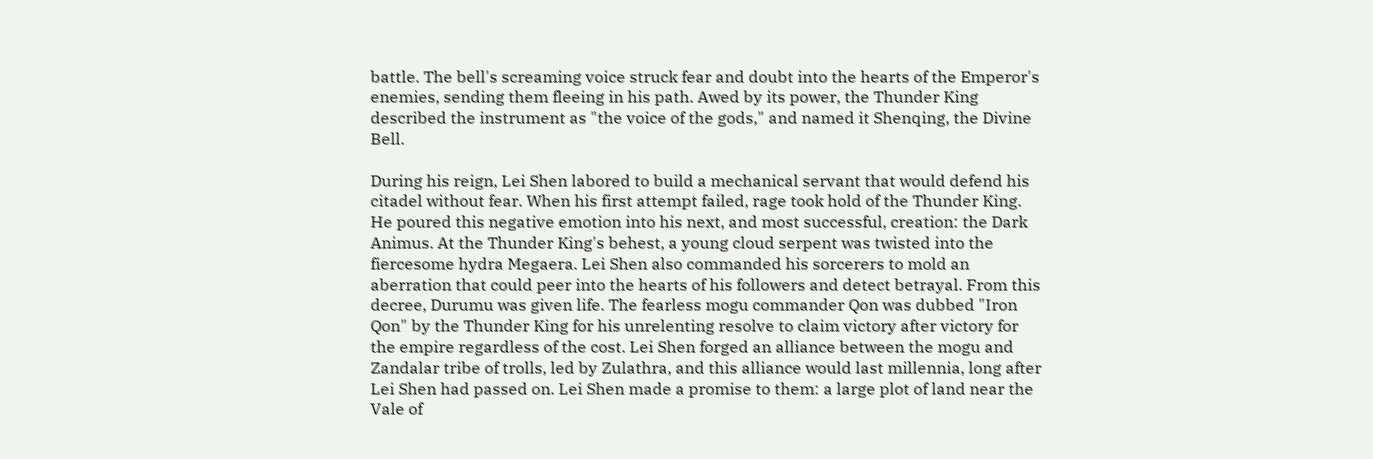battle. The bell's screaming voice struck fear and doubt into the hearts of the Emperor's enemies, sending them fleeing in his path. Awed by its power, the Thunder King described the instrument as "the voice of the gods," and named it Shenqing, the Divine Bell.

During his reign, Lei Shen labored to build a mechanical servant that would defend his citadel without fear. When his first attempt failed, rage took hold of the Thunder King. He poured this negative emotion into his next, and most successful, creation: the Dark Animus. At the Thunder King's behest, a young cloud serpent was twisted into the fiercesome hydra Megaera. Lei Shen also commanded his sorcerers to mold an aberration that could peer into the hearts of his followers and detect betrayal. From this decree, Durumu was given life. The fearless mogu commander Qon was dubbed "Iron Qon" by the Thunder King for his unrelenting resolve to claim victory after victory for the empire regardless of the cost. Lei Shen forged an alliance between the mogu and Zandalar tribe of trolls, led by Zulathra, and this alliance would last millennia, long after Lei Shen had passed on. Lei Shen made a promise to them: a large plot of land near the Vale of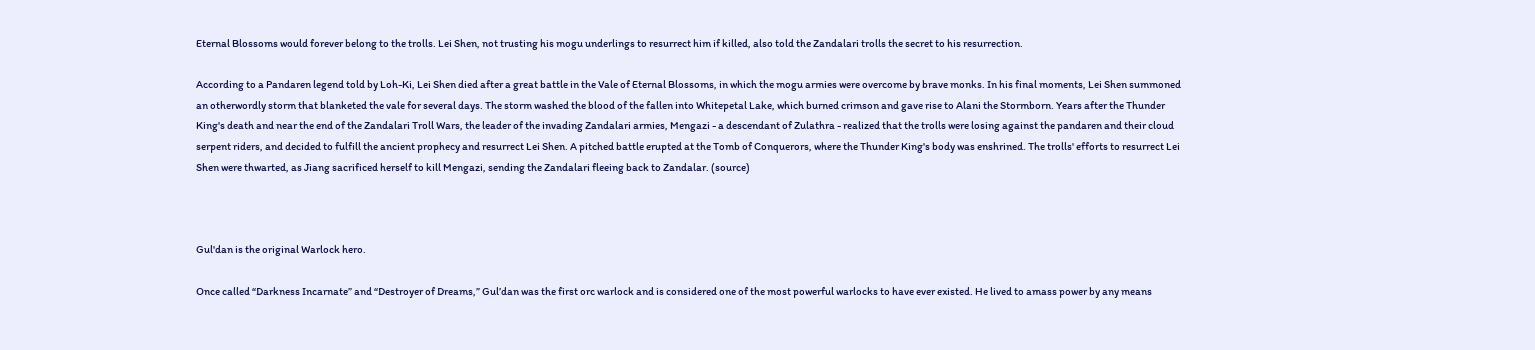Eternal Blossoms would forever belong to the trolls. Lei Shen, not trusting his mogu underlings to resurrect him if killed, also told the Zandalari trolls the secret to his resurrection.

According to a Pandaren legend told by Loh-Ki, Lei Shen died after a great battle in the Vale of Eternal Blossoms, in which the mogu armies were overcome by brave monks. In his final moments, Lei Shen summoned an otherwordly storm that blanketed the vale for several days. The storm washed the blood of the fallen into Whitepetal Lake, which burned crimson and gave rise to Alani the Stormborn. Years after the Thunder King's death and near the end of the Zandalari Troll Wars, the leader of the invading Zandalari armies, Mengazi - a descendant of Zulathra - realized that the trolls were losing against the pandaren and their cloud serpent riders, and decided to fulfill the ancient prophecy and resurrect Lei Shen. A pitched battle erupted at the Tomb of Conquerors, where the Thunder King's body was enshrined. The trolls' efforts to resurrect Lei Shen were thwarted, as Jiang sacrificed herself to kill Mengazi, sending the Zandalari fleeing back to Zandalar. (source)



Gul'dan is the original Warlock hero.

Once called “Darkness Incarnate” and “Destroyer of Dreams,” Gul’dan was the first orc warlock and is considered one of the most powerful warlocks to have ever existed. He lived to amass power by any means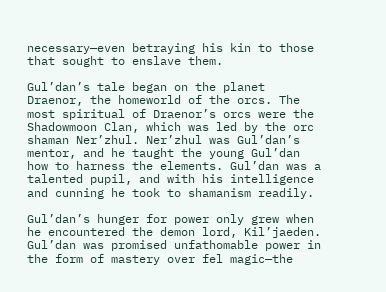necessary—even betraying his kin to those that sought to enslave them.

Gul’dan’s tale began on the planet Draenor, the homeworld of the orcs. The most spiritual of Draenor’s orcs were the Shadowmoon Clan, which was led by the orc shaman Ner’zhul. Ner’zhul was Gul’dan’s mentor, and he taught the young Gul’dan how to harness the elements. Gul’dan was a talented pupil, and with his intelligence and cunning he took to shamanism readily.

Gul’dan’s hunger for power only grew when he encountered the demon lord, Kil’jaeden. Gul’dan was promised unfathomable power in the form of mastery over fel magic—the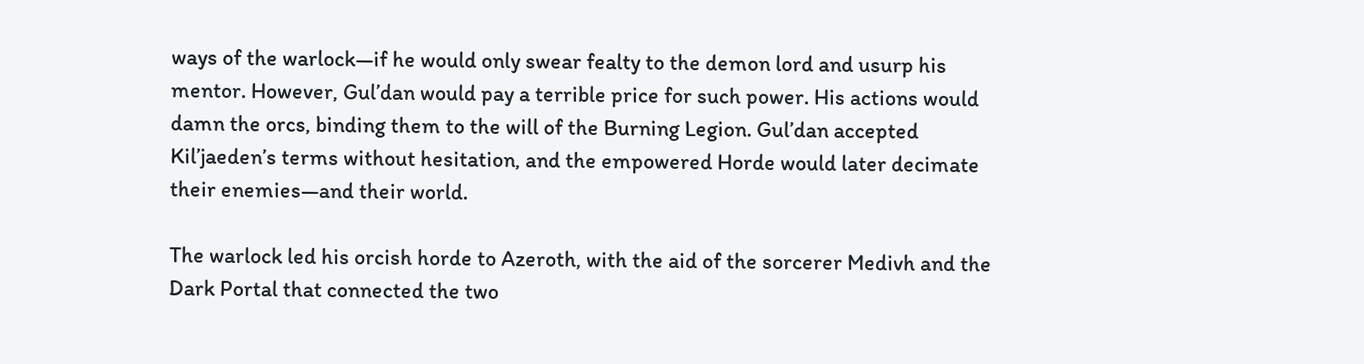ways of the warlock—if he would only swear fealty to the demon lord and usurp his mentor. However, Gul’dan would pay a terrible price for such power. His actions would damn the orcs, binding them to the will of the Burning Legion. Gul’dan accepted Kil’jaeden’s terms without hesitation, and the empowered Horde would later decimate their enemies—and their world.

The warlock led his orcish horde to Azeroth, with the aid of the sorcerer Medivh and the Dark Portal that connected the two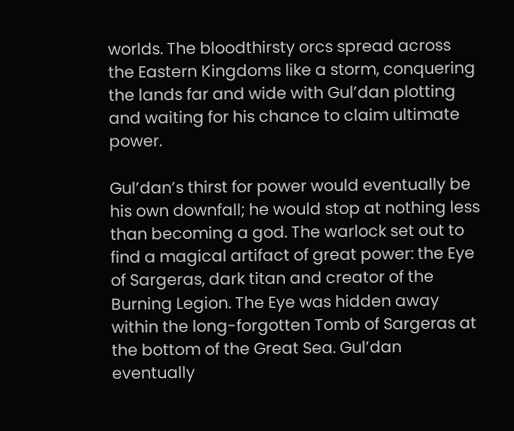worlds. The bloodthirsty orcs spread across the Eastern Kingdoms like a storm, conquering the lands far and wide with Gul’dan plotting and waiting for his chance to claim ultimate power.

Gul’dan’s thirst for power would eventually be his own downfall; he would stop at nothing less than becoming a god. The warlock set out to find a magical artifact of great power: the Eye of Sargeras, dark titan and creator of the Burning Legion. The Eye was hidden away within the long-forgotten Tomb of Sargeras at the bottom of the Great Sea. Gul’dan eventually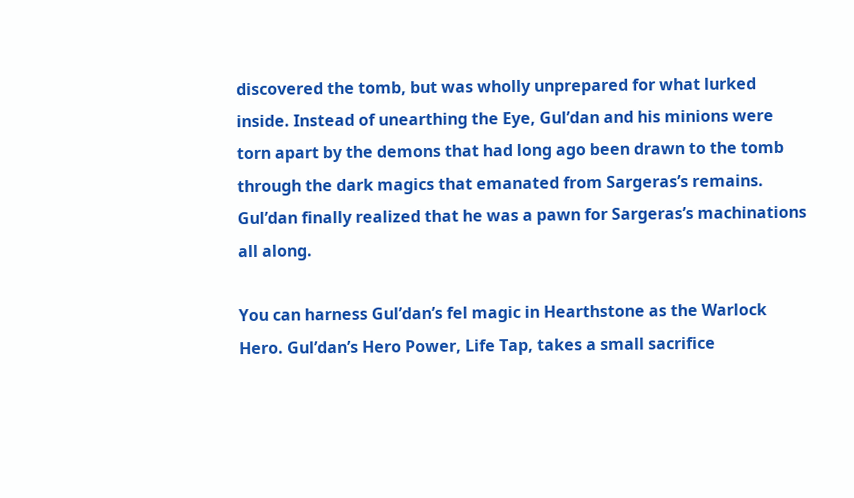discovered the tomb, but was wholly unprepared for what lurked inside. Instead of unearthing the Eye, Gul’dan and his minions were torn apart by the demons that had long ago been drawn to the tomb through the dark magics that emanated from Sargeras’s remains. Gul’dan finally realized that he was a pawn for Sargeras’s machinations all along.

You can harness Gul’dan’s fel magic in Hearthstone as the Warlock Hero. Gul’dan’s Hero Power, Life Tap, takes a small sacrifice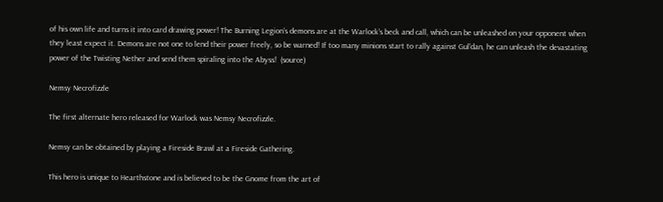of his own life and turns it into card drawing power! The Burning Legion’s demons are at the Warlock’s beck and call, which can be unleashed on your opponent when they least expect it. Demons are not one to lend their power freely, so be warned! If too many minions start to rally against Gul’dan, he can unleash the devastating power of the Twisting Nether and send them spiraling into the Abyss!  (source)

Nemsy Necrofizzle

The first alternate hero released for Warlock was Nemsy Necrofizzle.

Nemsy can be obtained by playing a Fireside Brawl at a Fireside Gathering.

This hero is unique to Hearthstone and is believed to be the Gnome from the art of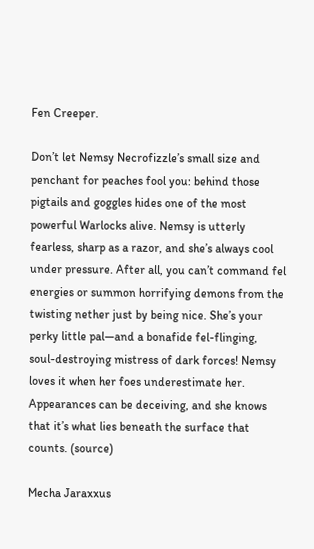Fen Creeper.

Don’t let Nemsy Necrofizzle’s small size and penchant for peaches fool you: behind those pigtails and goggles hides one of the most powerful Warlocks alive. Nemsy is utterly fearless, sharp as a razor, and she’s always cool under pressure. After all, you can’t command fel energies or summon horrifying demons from the twisting nether just by being nice. She’s your perky little pal—and a bonafide fel-flinging, soul-destroying mistress of dark forces! Nemsy loves it when her foes underestimate her. Appearances can be deceiving, and she knows that it’s what lies beneath the surface that counts. (source)

Mecha Jaraxxus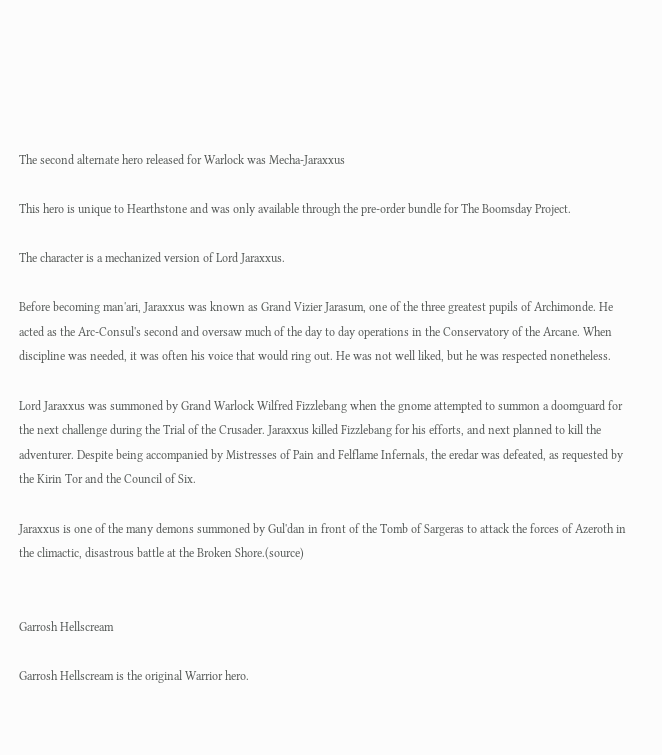The second alternate hero released for Warlock was Mecha-Jaraxxus

This hero is unique to Hearthstone and was only available through the pre-order bundle for The Boomsday Project.

The character is a mechanized version of Lord Jaraxxus.

Before becoming man'ari, Jaraxxus was known as Grand Vizier Jarasum, one of the three greatest pupils of Archimonde. He acted as the Arc-Consul's second and oversaw much of the day to day operations in the Conservatory of the Arcane. When discipline was needed, it was often his voice that would ring out. He was not well liked, but he was respected nonetheless.

Lord Jaraxxus was summoned by Grand Warlock Wilfred Fizzlebang when the gnome attempted to summon a doomguard for the next challenge during the Trial of the Crusader. Jaraxxus killed Fizzlebang for his efforts, and next planned to kill the adventurer. Despite being accompanied by Mistresses of Pain and Felflame Infernals, the eredar was defeated, as requested by the Kirin Tor and the Council of Six.

Jaraxxus is one of the many demons summoned by Gul'dan in front of the Tomb of Sargeras to attack the forces of Azeroth in the climactic, disastrous battle at the Broken Shore.(source)


Garrosh Hellscream

Garrosh Hellscream is the original Warrior hero.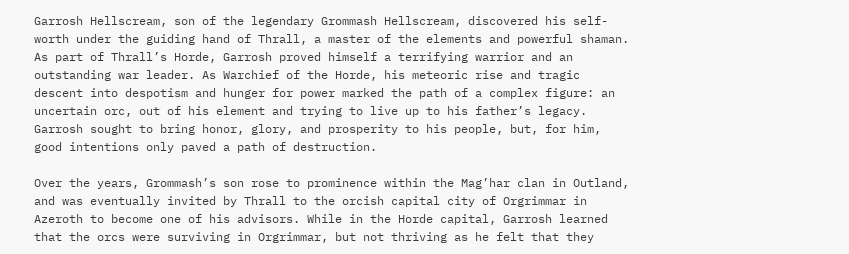Garrosh Hellscream, son of the legendary Grommash Hellscream, discovered his self-worth under the guiding hand of Thrall, a master of the elements and powerful shaman. As part of Thrall’s Horde, Garrosh proved himself a terrifying warrior and an outstanding war leader. As Warchief of the Horde, his meteoric rise and tragic descent into despotism and hunger for power marked the path of a complex figure: an uncertain orc, out of his element and trying to live up to his father’s legacy. Garrosh sought to bring honor, glory, and prosperity to his people, but, for him, good intentions only paved a path of destruction.

Over the years, Grommash’s son rose to prominence within the Mag’har clan in Outland, and was eventually invited by Thrall to the orcish capital city of Orgrimmar in Azeroth to become one of his advisors. While in the Horde capital, Garrosh learned that the orcs were surviving in Orgrimmar, but not thriving as he felt that they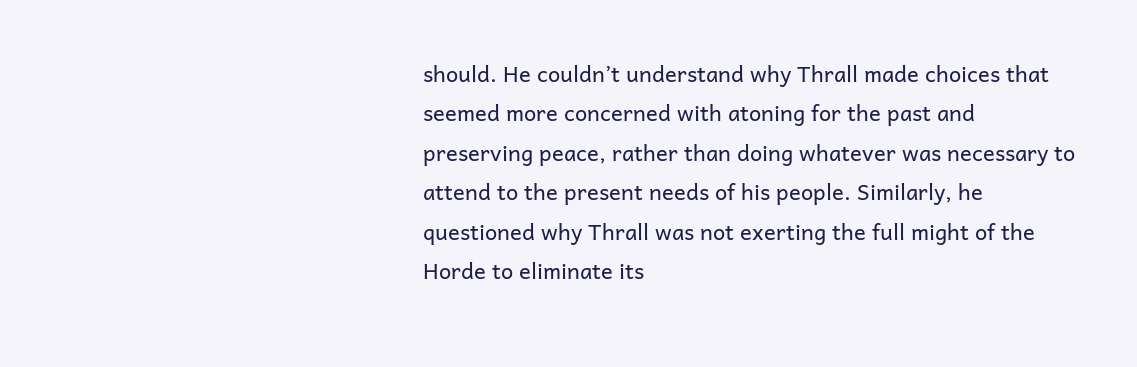should. He couldn’t understand why Thrall made choices that seemed more concerned with atoning for the past and preserving peace, rather than doing whatever was necessary to attend to the present needs of his people. Similarly, he questioned why Thrall was not exerting the full might of the Horde to eliminate its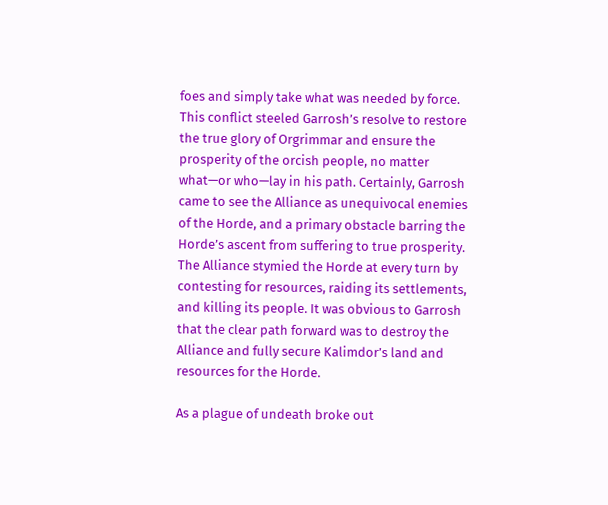foes and simply take what was needed by force. This conflict steeled Garrosh’s resolve to restore the true glory of Orgrimmar and ensure the prosperity of the orcish people, no matter what—or who—lay in his path. Certainly, Garrosh came to see the Alliance as unequivocal enemies of the Horde, and a primary obstacle barring the Horde’s ascent from suffering to true prosperity. The Alliance stymied the Horde at every turn by contesting for resources, raiding its settlements, and killing its people. It was obvious to Garrosh that the clear path forward was to destroy the Alliance and fully secure Kalimdor’s land and resources for the Horde.

As a plague of undeath broke out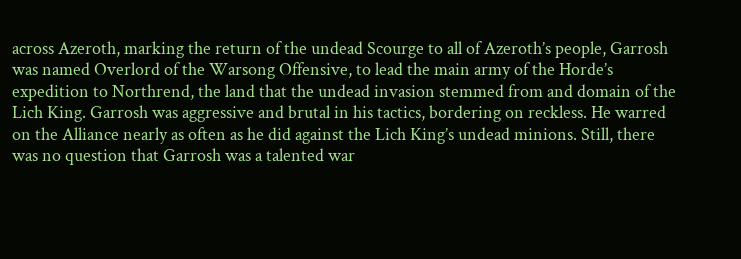across Azeroth, marking the return of the undead Scourge to all of Azeroth’s people, Garrosh was named Overlord of the Warsong Offensive, to lead the main army of the Horde’s expedition to Northrend, the land that the undead invasion stemmed from and domain of the Lich King. Garrosh was aggressive and brutal in his tactics, bordering on reckless. He warred on the Alliance nearly as often as he did against the Lich King’s undead minions. Still, there was no question that Garrosh was a talented war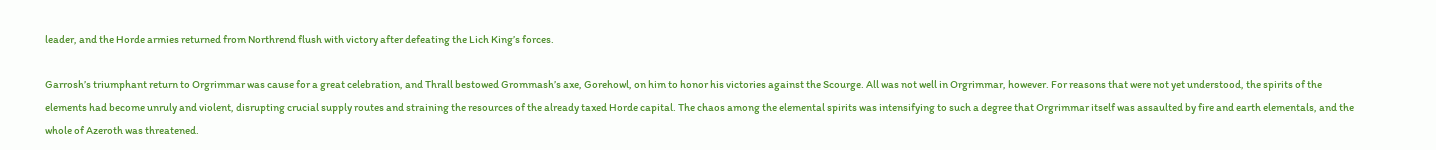leader, and the Horde armies returned from Northrend flush with victory after defeating the Lich King’s forces.

Garrosh’s triumphant return to Orgrimmar was cause for a great celebration, and Thrall bestowed Grommash’s axe, Gorehowl, on him to honor his victories against the Scourge. All was not well in Orgrimmar, however. For reasons that were not yet understood, the spirits of the elements had become unruly and violent, disrupting crucial supply routes and straining the resources of the already taxed Horde capital. The chaos among the elemental spirits was intensifying to such a degree that Orgrimmar itself was assaulted by fire and earth elementals, and the whole of Azeroth was threatened.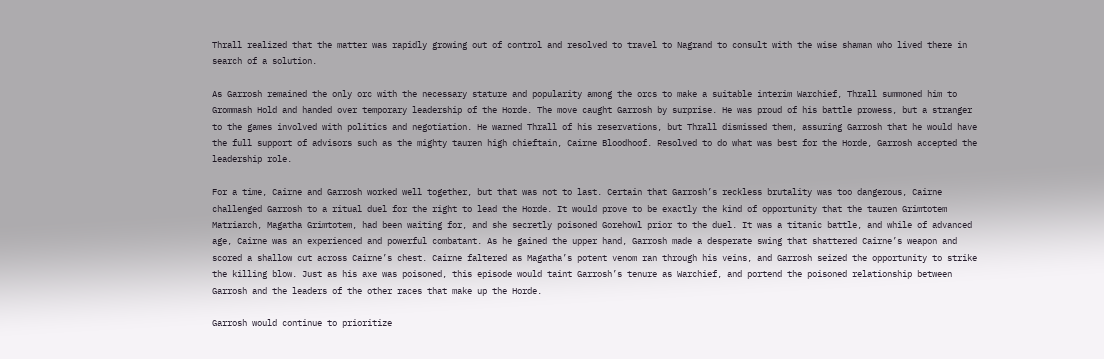Thrall realized that the matter was rapidly growing out of control and resolved to travel to Nagrand to consult with the wise shaman who lived there in search of a solution.

As Garrosh remained the only orc with the necessary stature and popularity among the orcs to make a suitable interim Warchief, Thrall summoned him to Grommash Hold and handed over temporary leadership of the Horde. The move caught Garrosh by surprise. He was proud of his battle prowess, but a stranger to the games involved with politics and negotiation. He warned Thrall of his reservations, but Thrall dismissed them, assuring Garrosh that he would have the full support of advisors such as the mighty tauren high chieftain, Cairne Bloodhoof. Resolved to do what was best for the Horde, Garrosh accepted the leadership role.

For a time, Cairne and Garrosh worked well together, but that was not to last. Certain that Garrosh’s reckless brutality was too dangerous, Cairne challenged Garrosh to a ritual duel for the right to lead the Horde. It would prove to be exactly the kind of opportunity that the tauren Grimtotem Matriarch, Magatha Grimtotem, had been waiting for, and she secretly poisoned Gorehowl prior to the duel. It was a titanic battle, and while of advanced age, Cairne was an experienced and powerful combatant. As he gained the upper hand, Garrosh made a desperate swing that shattered Cairne’s weapon and scored a shallow cut across Cairne’s chest. Cairne faltered as Magatha’s potent venom ran through his veins, and Garrosh seized the opportunity to strike the killing blow. Just as his axe was poisoned, this episode would taint Garrosh’s tenure as Warchief, and portend the poisoned relationship between Garrosh and the leaders of the other races that make up the Horde.

Garrosh would continue to prioritize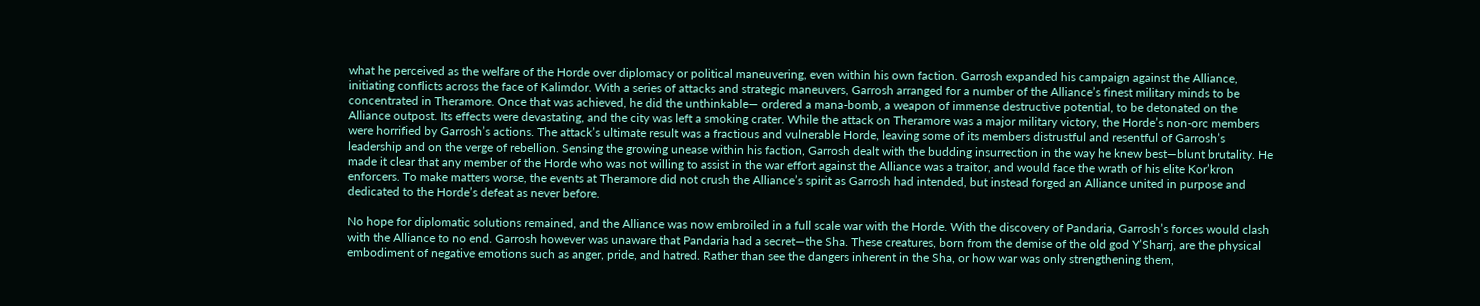what he perceived as the welfare of the Horde over diplomacy or political maneuvering, even within his own faction. Garrosh expanded his campaign against the Alliance, initiating conflicts across the face of Kalimdor. With a series of attacks and strategic maneuvers, Garrosh arranged for a number of the Alliance’s finest military minds to be concentrated in Theramore. Once that was achieved, he did the unthinkable— ordered a mana-bomb, a weapon of immense destructive potential, to be detonated on the Alliance outpost. Its effects were devastating, and the city was left a smoking crater. While the attack on Theramore was a major military victory, the Horde’s non-orc members were horrified by Garrosh’s actions. The attack’s ultimate result was a fractious and vulnerable Horde, leaving some of its members distrustful and resentful of Garrosh’s leadership and on the verge of rebellion. Sensing the growing unease within his faction, Garrosh dealt with the budding insurrection in the way he knew best—blunt brutality. He made it clear that any member of the Horde who was not willing to assist in the war effort against the Alliance was a traitor, and would face the wrath of his elite Kor’kron enforcers. To make matters worse, the events at Theramore did not crush the Alliance’s spirit as Garrosh had intended, but instead forged an Alliance united in purpose and dedicated to the Horde’s defeat as never before.

No hope for diplomatic solutions remained, and the Alliance was now embroiled in a full scale war with the Horde. With the discovery of Pandaria, Garrosh’s forces would clash with the Alliance to no end. Garrosh however was unaware that Pandaria had a secret—the Sha. These creatures, born from the demise of the old god Y’Sharrj, are the physical embodiment of negative emotions such as anger, pride, and hatred. Rather than see the dangers inherent in the Sha, or how war was only strengthening them,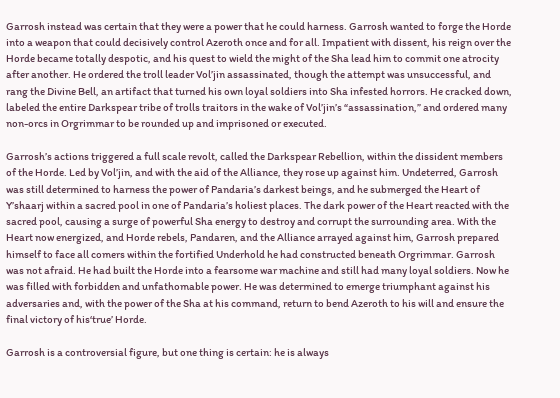Garrosh instead was certain that they were a power that he could harness. Garrosh wanted to forge the Horde into a weapon that could decisively control Azeroth once and for all. Impatient with dissent, his reign over the Horde became totally despotic, and his quest to wield the might of the Sha lead him to commit one atrocity after another. He ordered the troll leader Vol’jin assassinated, though the attempt was unsuccessful, and rang the Divine Bell, an artifact that turned his own loyal soldiers into Sha infested horrors. He cracked down, labeled the entire Darkspear tribe of trolls traitors in the wake of Vol’jin’s “assassination,” and ordered many non-orcs in Orgrimmar to be rounded up and imprisoned or executed.

Garrosh’s actions triggered a full scale revolt, called the Darkspear Rebellion, within the dissident members of the Horde. Led by Vol’jin, and with the aid of the Alliance, they rose up against him. Undeterred, Garrosh was still determined to harness the power of Pandaria’s darkest beings, and he submerged the Heart of Y’shaarj within a sacred pool in one of Pandaria’s holiest places. The dark power of the Heart reacted with the sacred pool, causing a surge of powerful Sha energy to destroy and corrupt the surrounding area. With the Heart now energized, and Horde rebels, Pandaren, and the Alliance arrayed against him, Garrosh prepared himself to face all comers within the fortified Underhold he had constructed beneath Orgrimmar. Garrosh was not afraid. He had built the Horde into a fearsome war machine and still had many loyal soldiers. Now he was filled with forbidden and unfathomable power. He was determined to emerge triumphant against his adversaries and, with the power of the Sha at his command, return to bend Azeroth to his will and ensure the final victory of his‘true’ Horde.

Garrosh is a controversial figure, but one thing is certain: he is always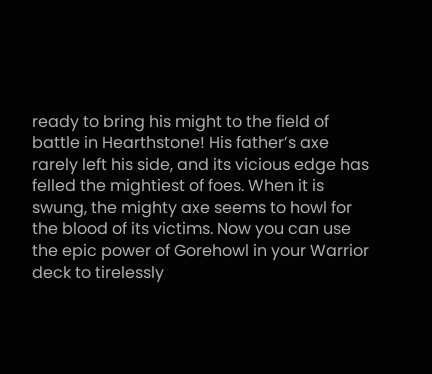ready to bring his might to the field of battle in Hearthstone! His father’s axe rarely left his side, and its vicious edge has felled the mightiest of foes. When it is swung, the mighty axe seems to howl for the blood of its victims. Now you can use the epic power of Gorehowl in your Warrior deck to tirelessly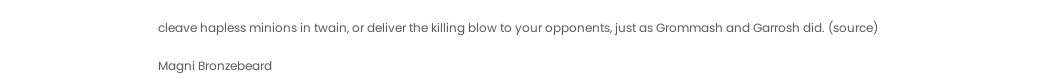cleave hapless minions in twain, or deliver the killing blow to your opponents, just as Grommash and Garrosh did. (source)

Magni Bronzebeard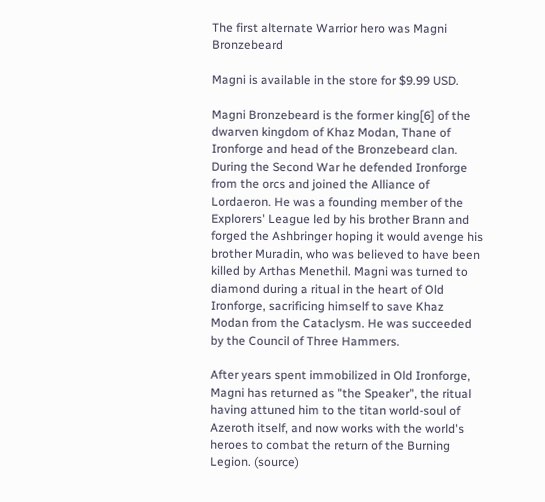The first alternate Warrior hero was Magni Bronzebeard

Magni is available in the store for $9.99 USD.

Magni Bronzebeard is the former king[6] of the dwarven kingdom of Khaz Modan, Thane of Ironforge and head of the Bronzebeard clan. During the Second War he defended Ironforge from the orcs and joined the Alliance of Lordaeron. He was a founding member of the Explorers' League led by his brother Brann and forged the Ashbringer hoping it would avenge his brother Muradin, who was believed to have been killed by Arthas Menethil. Magni was turned to diamond during a ritual in the heart of Old Ironforge, sacrificing himself to save Khaz Modan from the Cataclysm. He was succeeded by the Council of Three Hammers.

After years spent immobilized in Old Ironforge, Magni has returned as "the Speaker", the ritual having attuned him to the titan world-soul of Azeroth itself, and now works with the world's heroes to combat the return of the Burning Legion. (source)